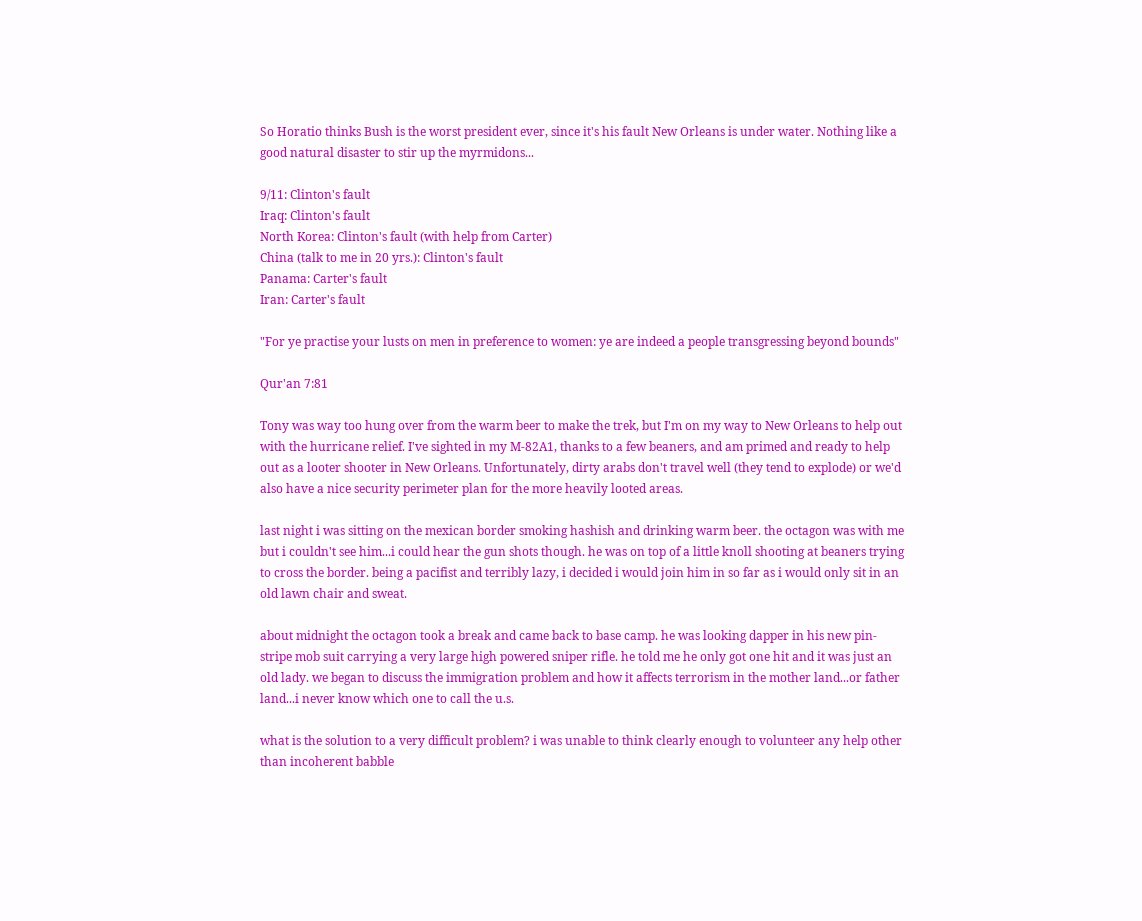So Horatio thinks Bush is the worst president ever, since it's his fault New Orleans is under water. Nothing like a good natural disaster to stir up the myrmidons...

9/11: Clinton's fault
Iraq: Clinton's fault
North Korea: Clinton's fault (with help from Carter)
China (talk to me in 20 yrs.): Clinton's fault
Panama: Carter's fault
Iran: Carter's fault

"For ye practise your lusts on men in preference to women: ye are indeed a people transgressing beyond bounds"

Qur'an 7:81

Tony was way too hung over from the warm beer to make the trek, but I'm on my way to New Orleans to help out with the hurricane relief. I've sighted in my M-82A1, thanks to a few beaners, and am primed and ready to help out as a looter shooter in New Orleans. Unfortunately, dirty arabs don't travel well (they tend to explode) or we'd also have a nice security perimeter plan for the more heavily looted areas.

last night i was sitting on the mexican border smoking hashish and drinking warm beer. the octagon was with me but i couldn't see him...i could hear the gun shots though. he was on top of a little knoll shooting at beaners trying to cross the border. being a pacifist and terribly lazy, i decided i would join him in so far as i would only sit in an old lawn chair and sweat.

about midnight the octagon took a break and came back to base camp. he was looking dapper in his new pin-stripe mob suit carrying a very large high powered sniper rifle. he told me he only got one hit and it was just an old lady. we began to discuss the immigration problem and how it affects terrorism in the mother land...or father land...i never know which one to call the u.s.

what is the solution to a very difficult problem? i was unable to think clearly enough to volunteer any help other than incoherent babble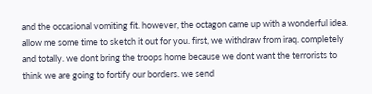and the occasional vomiting fit. however, the octagon came up with a wonderful idea. allow me some time to sketch it out for you. first, we withdraw from iraq. completely and totally. we dont bring the troops home because we dont want the terrorists to think we are going to fortify our borders. we send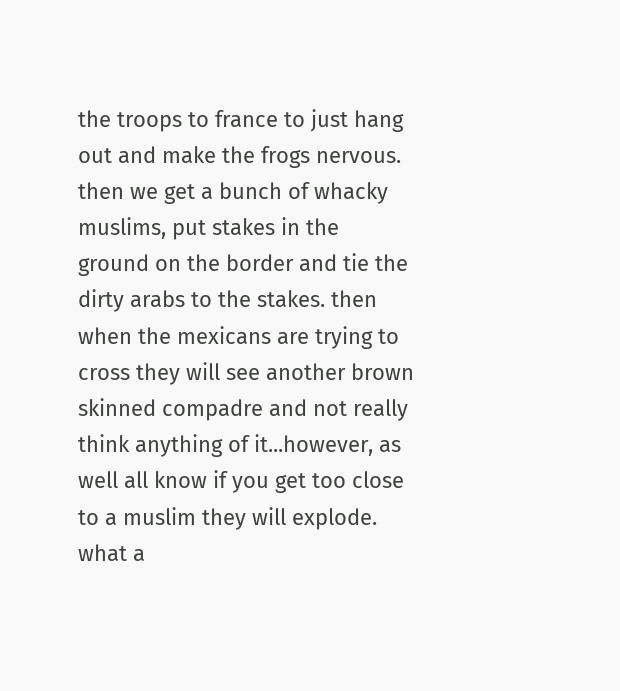the troops to france to just hang out and make the frogs nervous. then we get a bunch of whacky muslims, put stakes in the ground on the border and tie the dirty arabs to the stakes. then when the mexicans are trying to cross they will see another brown skinned compadre and not really think anything of it...however, as well all know if you get too close to a muslim they will explode. what a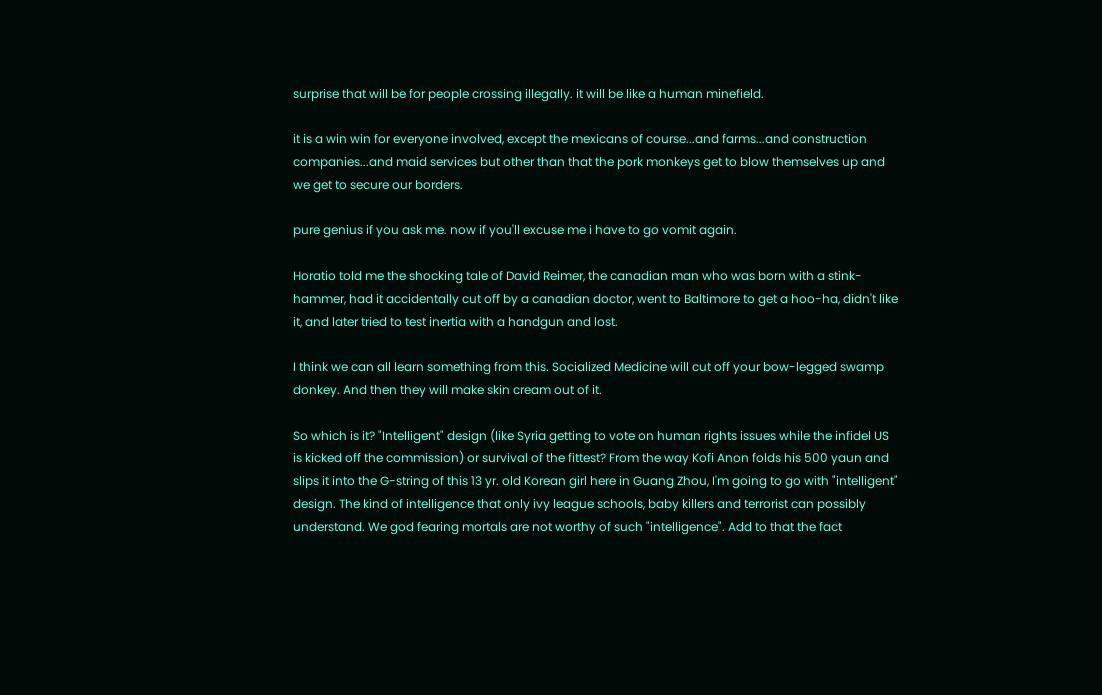surprise that will be for people crossing illegally. it will be like a human minefield.

it is a win win for everyone involved, except the mexicans of course...and farms...and construction companies...and maid services but other than that the pork monkeys get to blow themselves up and we get to secure our borders.

pure genius if you ask me. now if you'll excuse me i have to go vomit again.

Horatio told me the shocking tale of David Reimer, the canadian man who was born with a stink-hammer, had it accidentally cut off by a canadian doctor, went to Baltimore to get a hoo-ha, didn't like it, and later tried to test inertia with a handgun and lost.

I think we can all learn something from this. Socialized Medicine will cut off your bow-legged swamp donkey. And then they will make skin cream out of it.

So which is it? "Intelligent" design (like Syria getting to vote on human rights issues while the infidel US is kicked off the commission) or survival of the fittest? From the way Kofi Anon folds his 500 yaun and slips it into the G-string of this 13 yr. old Korean girl here in Guang Zhou, I'm going to go with "intelligent" design. The kind of intelligence that only ivy league schools, baby killers and terrorist can possibly understand. We god fearing mortals are not worthy of such "intelligence". Add to that the fact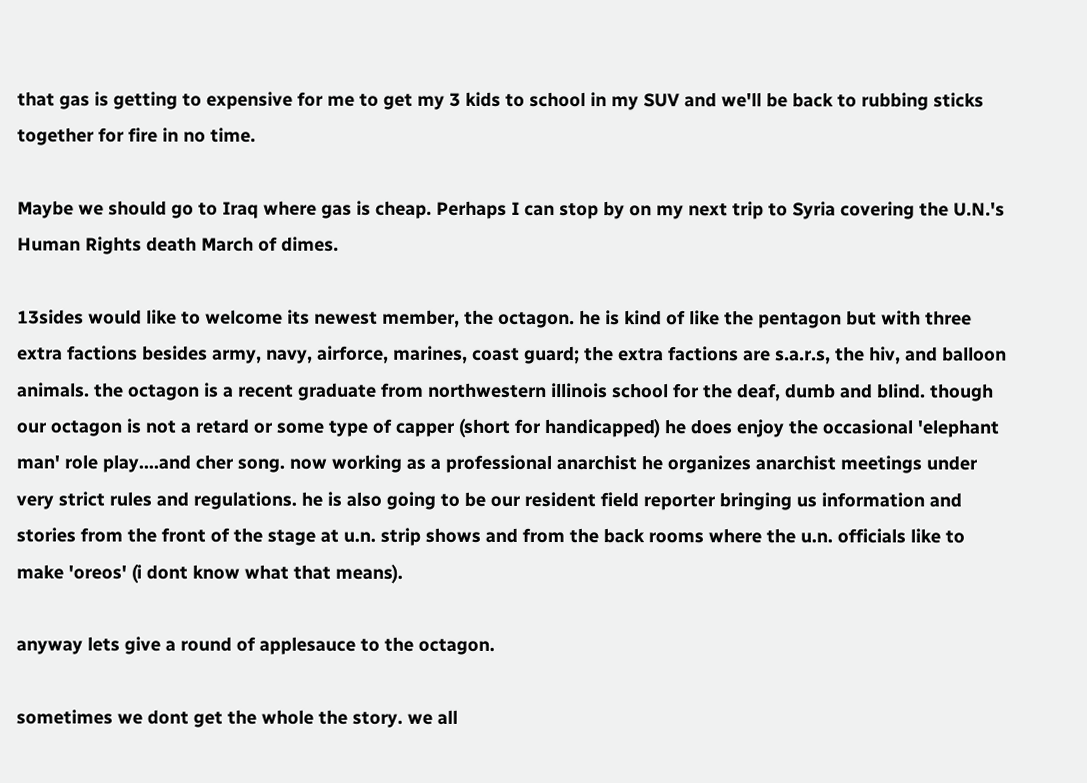that gas is getting to expensive for me to get my 3 kids to school in my SUV and we'll be back to rubbing sticks together for fire in no time.

Maybe we should go to Iraq where gas is cheap. Perhaps I can stop by on my next trip to Syria covering the U.N.'s Human Rights death March of dimes.

13sides would like to welcome its newest member, the octagon. he is kind of like the pentagon but with three extra factions besides army, navy, airforce, marines, coast guard; the extra factions are s.a.r.s, the hiv, and balloon animals. the octagon is a recent graduate from northwestern illinois school for the deaf, dumb and blind. though our octagon is not a retard or some type of capper (short for handicapped) he does enjoy the occasional 'elephant man' role play....and cher song. now working as a professional anarchist he organizes anarchist meetings under very strict rules and regulations. he is also going to be our resident field reporter bringing us information and stories from the front of the stage at u.n. strip shows and from the back rooms where the u.n. officials like to make 'oreos' (i dont know what that means).

anyway lets give a round of applesauce to the octagon.

sometimes we dont get the whole the story. we all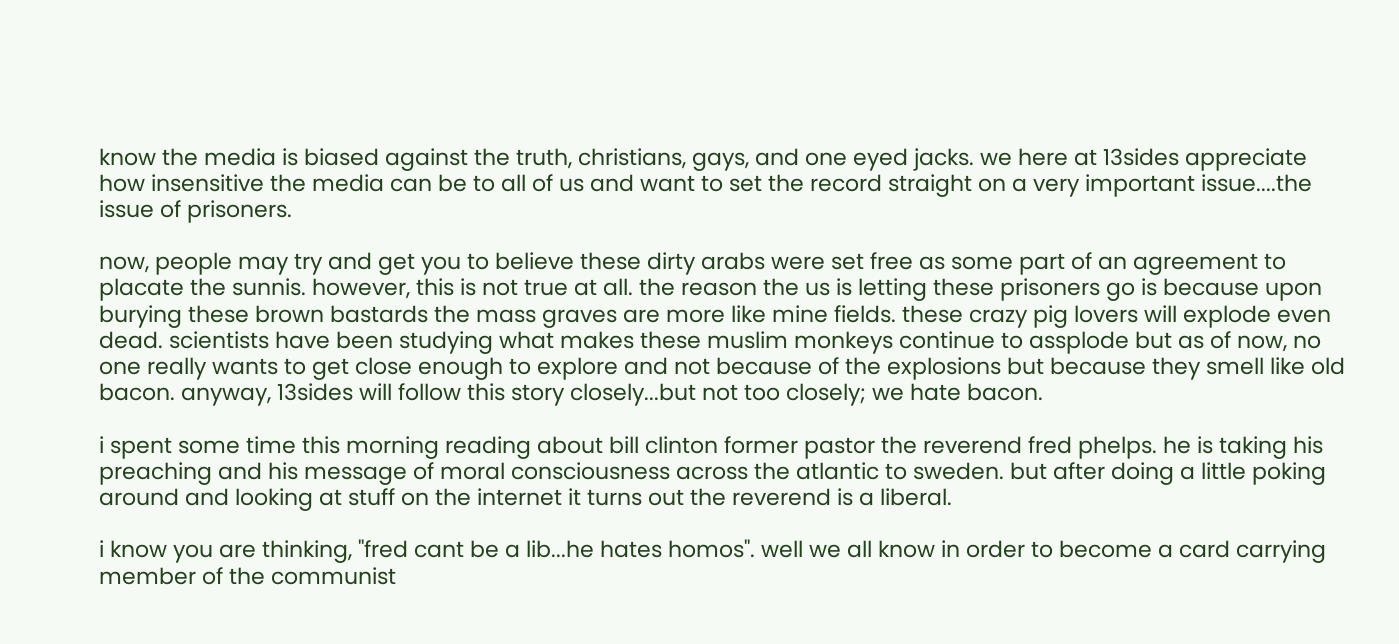know the media is biased against the truth, christians, gays, and one eyed jacks. we here at 13sides appreciate how insensitive the media can be to all of us and want to set the record straight on a very important issue....the issue of prisoners.

now, people may try and get you to believe these dirty arabs were set free as some part of an agreement to placate the sunnis. however, this is not true at all. the reason the us is letting these prisoners go is because upon burying these brown bastards the mass graves are more like mine fields. these crazy pig lovers will explode even dead. scientists have been studying what makes these muslim monkeys continue to assplode but as of now, no one really wants to get close enough to explore and not because of the explosions but because they smell like old bacon. anyway, 13sides will follow this story closely...but not too closely; we hate bacon.

i spent some time this morning reading about bill clinton former pastor the reverend fred phelps. he is taking his preaching and his message of moral consciousness across the atlantic to sweden. but after doing a little poking around and looking at stuff on the internet it turns out the reverend is a liberal.

i know you are thinking, "fred cant be a lib...he hates homos". well we all know in order to become a card carrying member of the communist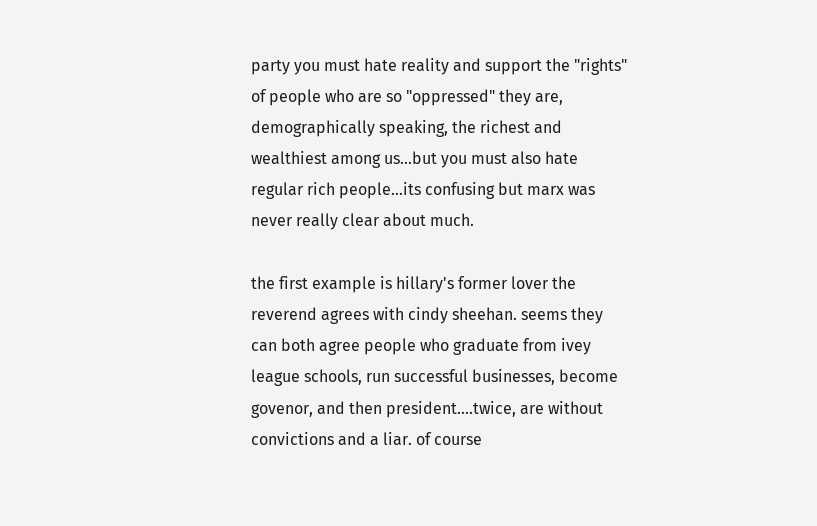party you must hate reality and support the "rights" of people who are so "oppressed" they are, demographically speaking, the richest and wealthiest among us...but you must also hate regular rich people...its confusing but marx was never really clear about much.

the first example is hillary's former lover the reverend agrees with cindy sheehan. seems they can both agree people who graduate from ivey league schools, run successful businesses, become govenor, and then president....twice, are without convictions and a liar. of course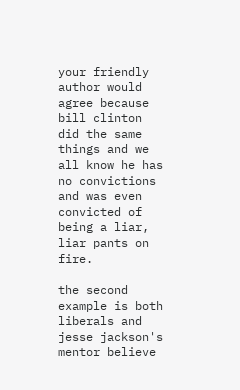your friendly author would agree because bill clinton did the same things and we all know he has no convictions and was even convicted of being a liar, liar pants on fire.

the second example is both liberals and jesse jackson's mentor believe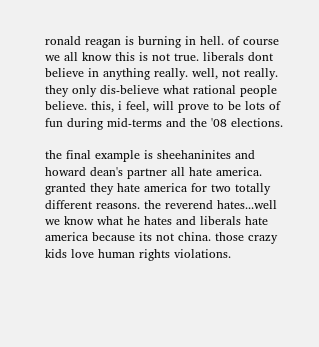ronald reagan is burning in hell. of course we all know this is not true. liberals dont believe in anything really. well, not really. they only dis-believe what rational people believe. this, i feel, will prove to be lots of fun during mid-terms and the '08 elections.

the final example is sheehaninites and howard dean's partner all hate america. granted they hate america for two totally different reasons. the reverend hates...well we know what he hates and liberals hate america because its not china. those crazy kids love human rights violations.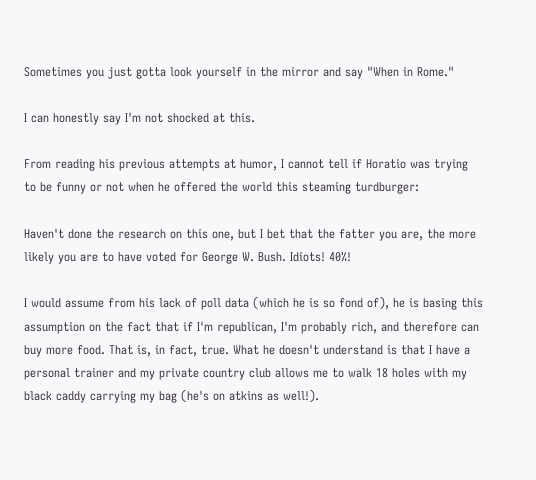Sometimes you just gotta look yourself in the mirror and say "When in Rome."

I can honestly say I'm not shocked at this.

From reading his previous attempts at humor, I cannot tell if Horatio was trying to be funny or not when he offered the world this steaming turdburger:

Haven't done the research on this one, but I bet that the fatter you are, the more likely you are to have voted for George W. Bush. Idiots! 40%!

I would assume from his lack of poll data (which he is so fond of), he is basing this assumption on the fact that if I'm republican, I'm probably rich, and therefore can buy more food. That is, in fact, true. What he doesn't understand is that I have a personal trainer and my private country club allows me to walk 18 holes with my black caddy carrying my bag (he's on atkins as well!).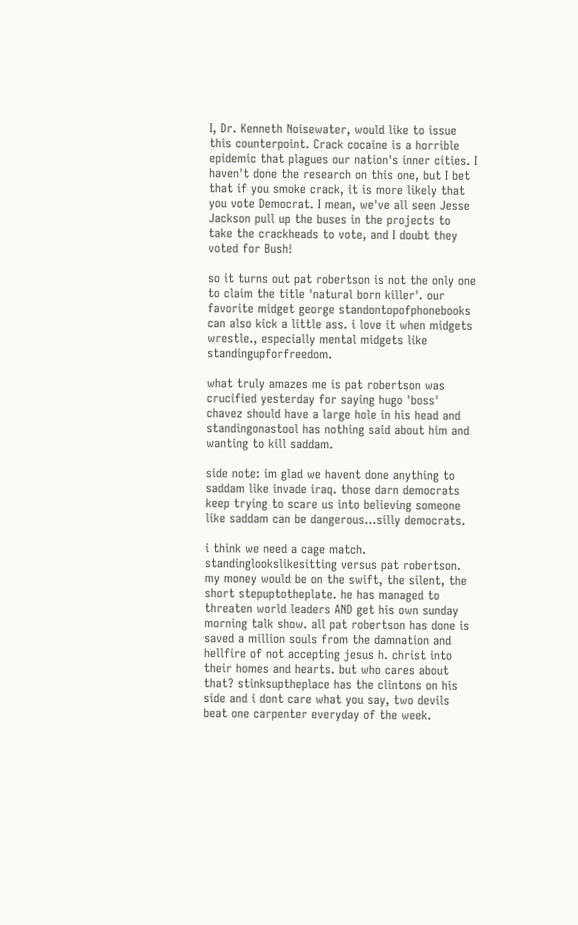I, Dr. Kenneth Noisewater, would like to issue this counterpoint. Crack cocaine is a horrible epidemic that plagues our nation's inner cities. I haven't done the research on this one, but I bet that if you smoke crack, it is more likely that you vote Democrat. I mean, we've all seen Jesse Jackson pull up the buses in the projects to take the crackheads to vote, and I doubt they voted for Bush!

so it turns out pat robertson is not the only one to claim the title 'natural born killer'. our favorite midget george standontopofphonebooks can also kick a little ass. i love it when midgets wrestle., especially mental midgets like standingupforfreedom.

what truly amazes me is pat robertson was crucified yesterday for saying hugo 'boss' chavez should have a large hole in his head and standingonastool has nothing said about him and wanting to kill saddam.

side note: im glad we havent done anything to saddam like invade iraq. those darn democrats keep trying to scare us into believing someone like saddam can be dangerous...silly democrats.

i think we need a cage match. standinglookslikesitting versus pat robertson. my money would be on the swift, the silent, the short stepuptotheplate. he has managed to threaten world leaders AND get his own sunday morning talk show. all pat robertson has done is saved a million souls from the damnation and hellfire of not accepting jesus h. christ into their homes and hearts. but who cares about that? stinksuptheplace has the clintons on his side and i dont care what you say, two devils beat one carpenter everyday of the week.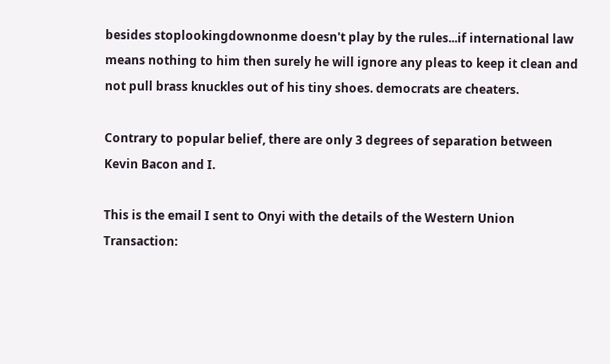besides stoplookingdownonme doesn't play by the rules...if international law means nothing to him then surely he will ignore any pleas to keep it clean and not pull brass knuckles out of his tiny shoes. democrats are cheaters.

Contrary to popular belief, there are only 3 degrees of separation between Kevin Bacon and I.

This is the email I sent to Onyi with the details of the Western Union Transaction: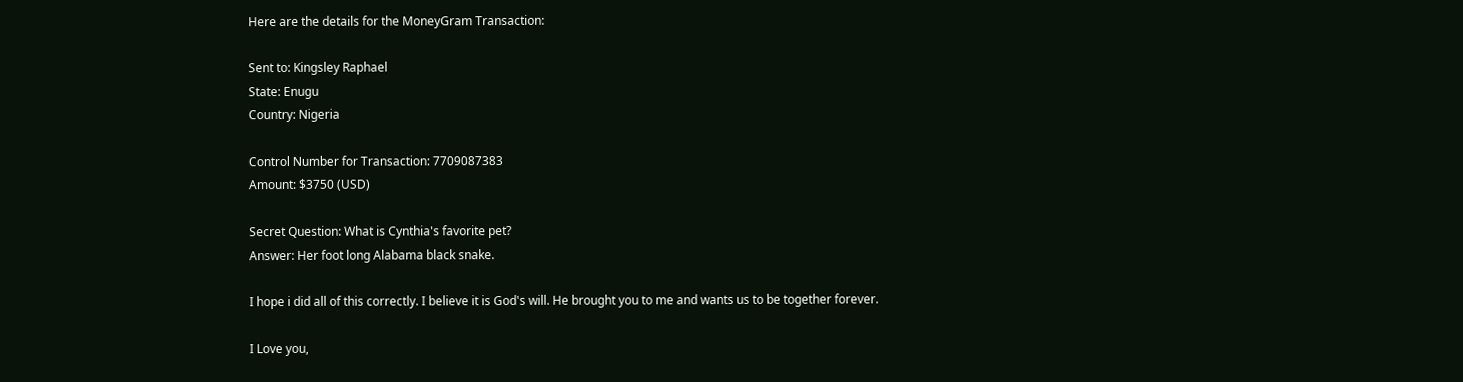Here are the details for the MoneyGram Transaction:

Sent to: Kingsley Raphael
State: Enugu
Country: Nigeria

Control Number for Transaction: 7709087383
Amount: $3750 (USD)

Secret Question: What is Cynthia's favorite pet?
Answer: Her foot long Alabama black snake.

I hope i did all of this correctly. I believe it is God's will. He brought you to me and wants us to be together forever.

I Love you,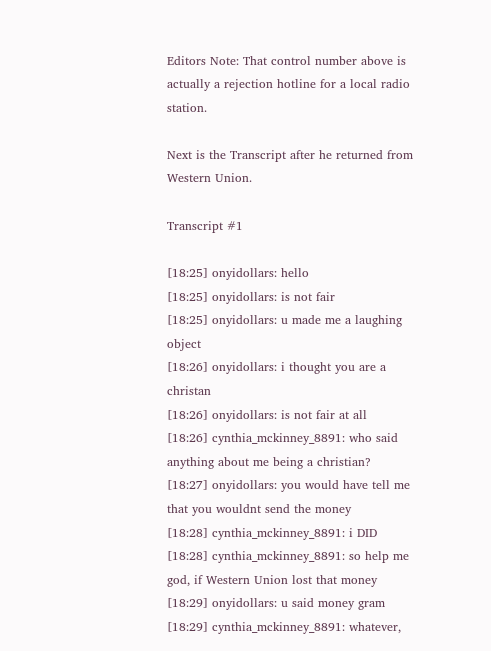Editors Note: That control number above is actually a rejection hotline for a local radio station.

Next is the Transcript after he returned from Western Union.

Transcript #1

[18:25] onyidollars: hello
[18:25] onyidollars: is not fair
[18:25] onyidollars: u made me a laughing object
[18:26] onyidollars: i thought you are a christan
[18:26] onyidollars: is not fair at all
[18:26] cynthia_mckinney_8891: who said anything about me being a christian?
[18:27] onyidollars: you would have tell me that you wouldnt send the money
[18:28] cynthia_mckinney_8891: i DID
[18:28] cynthia_mckinney_8891: so help me god, if Western Union lost that money
[18:29] onyidollars: u said money gram
[18:29] cynthia_mckinney_8891: whatever,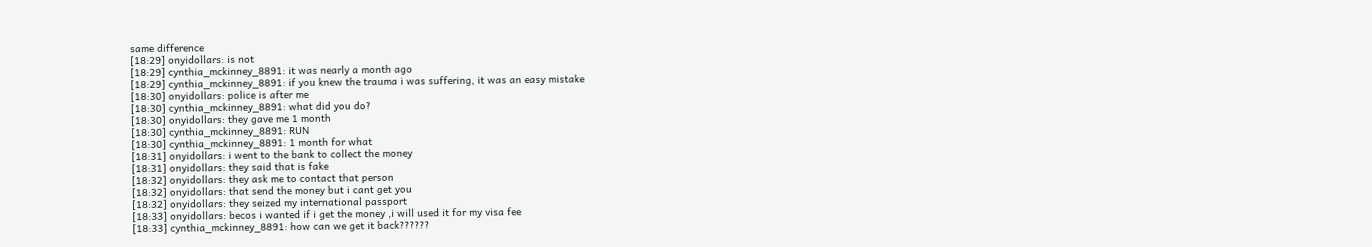same difference
[18:29] onyidollars: is not
[18:29] cynthia_mckinney_8891: it was nearly a month ago
[18:29] cynthia_mckinney_8891: if you knew the trauma i was suffering, it was an easy mistake
[18:30] onyidollars: police is after me
[18:30] cynthia_mckinney_8891: what did you do?
[18:30] onyidollars: they gave me 1 month
[18:30] cynthia_mckinney_8891: RUN
[18:30] cynthia_mckinney_8891: 1 month for what
[18:31] onyidollars: i went to the bank to collect the money
[18:31] onyidollars: they said that is fake
[18:32] onyidollars: they ask me to contact that person
[18:32] onyidollars: that send the money but i cant get you
[18:32] onyidollars: they seized my international passport
[18:33] onyidollars: becos i wanted if i get the money ,i will used it for my visa fee
[18:33] cynthia_mckinney_8891: how can we get it back??????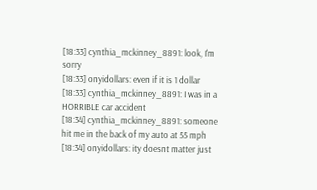[18:33] cynthia_mckinney_8891: look, I'm sorry
[18:33] onyidollars: even if it is 1 dollar
[18:33] cynthia_mckinney_8891: I was in a HORRIBLE car accident
[18:34] cynthia_mckinney_8891: someone hit me in the back of my auto at 55 mph
[18:34] onyidollars: ity doesnt matter just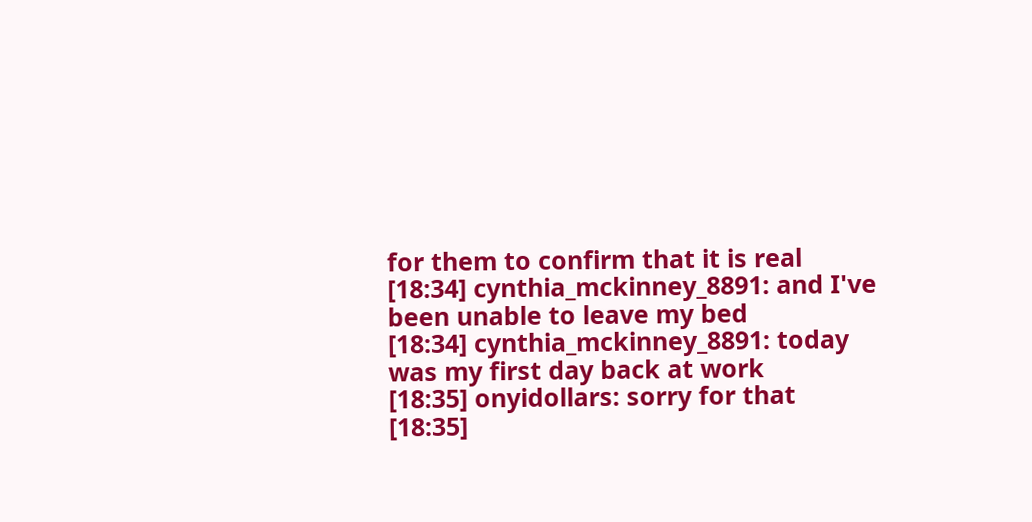for them to confirm that it is real
[18:34] cynthia_mckinney_8891: and I've been unable to leave my bed
[18:34] cynthia_mckinney_8891: today was my first day back at work
[18:35] onyidollars: sorry for that
[18:35]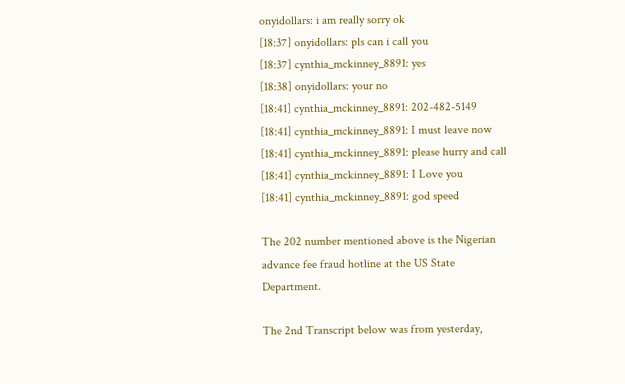onyidollars: i am really sorry ok
[18:37] onyidollars: pls can i call you
[18:37] cynthia_mckinney_8891: yes
[18:38] onyidollars: your no
[18:41] cynthia_mckinney_8891: 202-482-5149
[18:41] cynthia_mckinney_8891: I must leave now
[18:41] cynthia_mckinney_8891: please hurry and call
[18:41] cynthia_mckinney_8891: I Love you
[18:41] cynthia_mckinney_8891: god speed

The 202 number mentioned above is the Nigerian advance fee fraud hotline at the US State Department.

The 2nd Transcript below was from yesterday,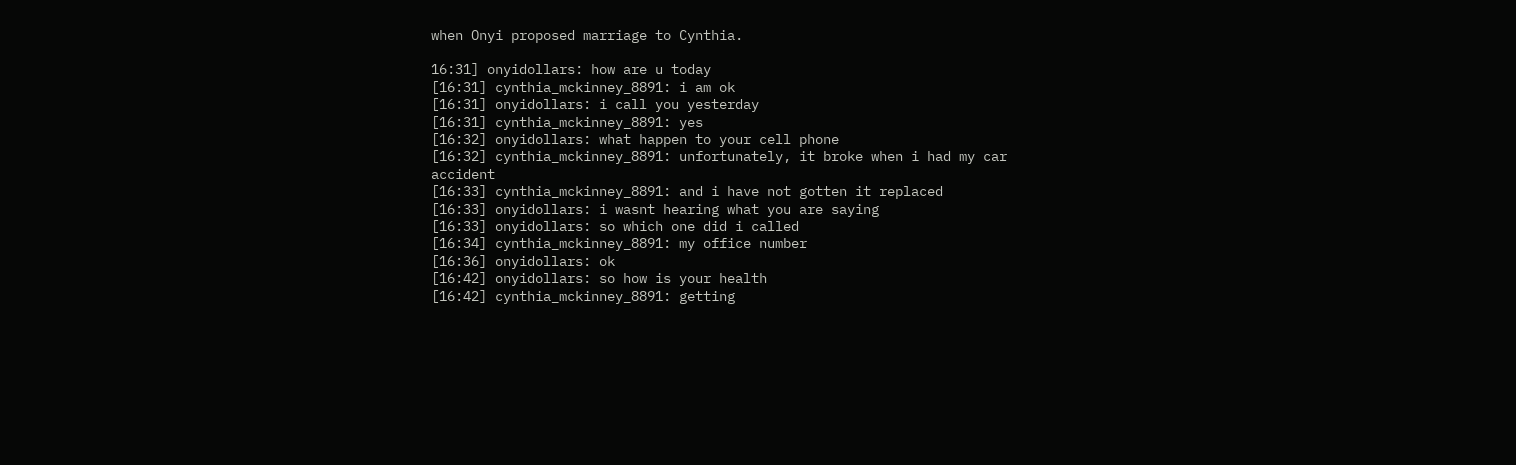when Onyi proposed marriage to Cynthia.

16:31] onyidollars: how are u today
[16:31] cynthia_mckinney_8891: i am ok
[16:31] onyidollars: i call you yesterday
[16:31] cynthia_mckinney_8891: yes
[16:32] onyidollars: what happen to your cell phone
[16:32] cynthia_mckinney_8891: unfortunately, it broke when i had my car accident
[16:33] cynthia_mckinney_8891: and i have not gotten it replaced
[16:33] onyidollars: i wasnt hearing what you are saying
[16:33] onyidollars: so which one did i called
[16:34] cynthia_mckinney_8891: my office number
[16:36] onyidollars: ok
[16:42] onyidollars: so how is your health
[16:42] cynthia_mckinney_8891: getting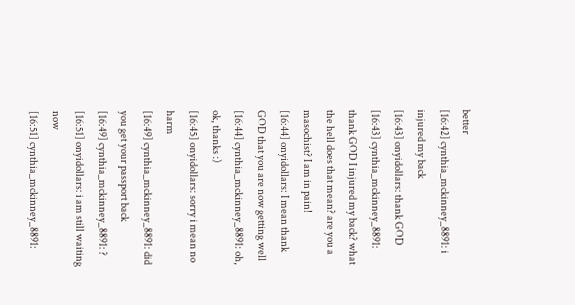better
[16:42] cynthia_mckinney_8891: i injured my back
[16:43] onyidollars: thank GOD
[16:43] cynthia_mckinney_8891: thank GOD I injured my back? what the hell does that mean? are you a masochist? I am in pain!
[16:44] onyidollars: I mean thank GOD that you are now getting well
[16:44] cynthia_mckinney_8891: oh, ok, thanks :)
[16:45] onyidollars: sorry i mean no harm
[16:49] cynthia_mckinney_8891: did you get your passport back
[16:49] cynthia_mckinney_8891: ?
[16:51] onyidollars: i am still waiting now
[16:51] cynthia_mckinney_8891: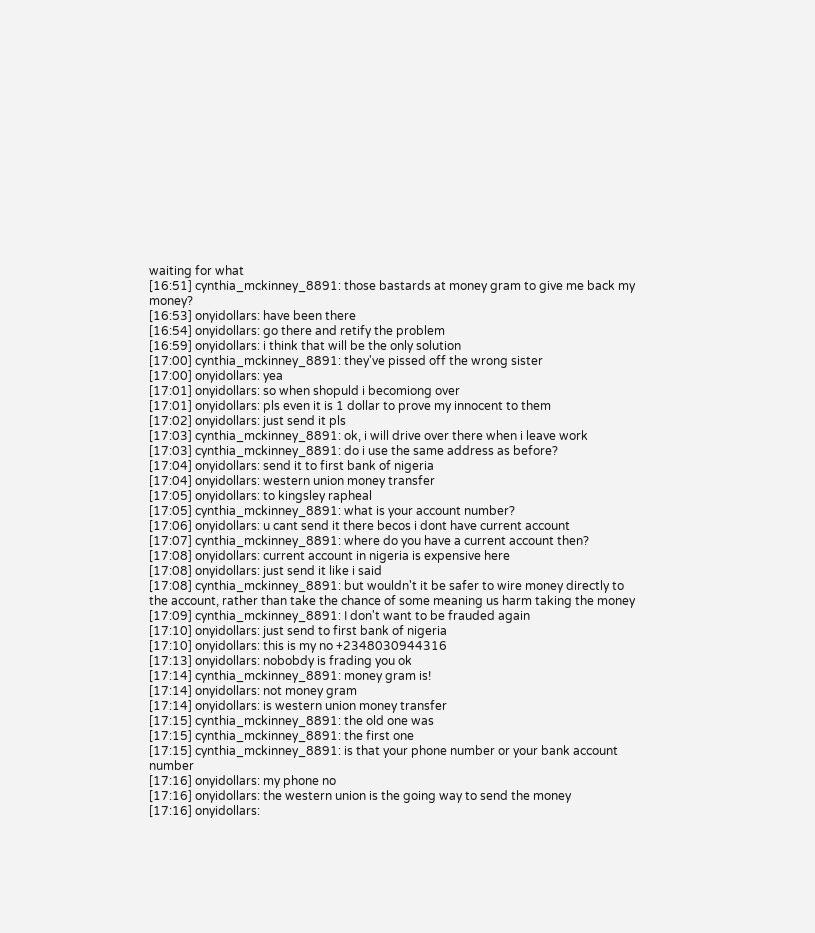waiting for what
[16:51] cynthia_mckinney_8891: those bastards at money gram to give me back my money?
[16:53] onyidollars: have been there
[16:54] onyidollars: go there and retify the problem
[16:59] onyidollars: i think that will be the only solution
[17:00] cynthia_mckinney_8891: they've pissed off the wrong sister
[17:00] onyidollars: yea
[17:01] onyidollars: so when shopuld i becomiong over
[17:01] onyidollars: pls even it is 1 dollar to prove my innocent to them
[17:02] onyidollars: just send it pls
[17:03] cynthia_mckinney_8891: ok, i will drive over there when i leave work
[17:03] cynthia_mckinney_8891: do i use the same address as before?
[17:04] onyidollars: send it to first bank of nigeria
[17:04] onyidollars: western union money transfer
[17:05] onyidollars: to kingsley rapheal
[17:05] cynthia_mckinney_8891: what is your account number?
[17:06] onyidollars: u cant send it there becos i dont have current account
[17:07] cynthia_mckinney_8891: where do you have a current account then?
[17:08] onyidollars: current account in nigeria is expensive here
[17:08] onyidollars: just send it like i said
[17:08] cynthia_mckinney_8891: but wouldn't it be safer to wire money directly to the account, rather than take the chance of some meaning us harm taking the money
[17:09] cynthia_mckinney_8891: I don't want to be frauded again
[17:10] onyidollars: just send to first bank of nigeria
[17:10] onyidollars: this is my no +2348030944316
[17:13] onyidollars: nobobdy is frading you ok
[17:14] cynthia_mckinney_8891: money gram is!
[17:14] onyidollars: not money gram
[17:14] onyidollars: is western union money transfer
[17:15] cynthia_mckinney_8891: the old one was
[17:15] cynthia_mckinney_8891: the first one
[17:15] cynthia_mckinney_8891: is that your phone number or your bank account number
[17:16] onyidollars: my phone no
[17:16] onyidollars: the western union is the going way to send the money
[17:16] onyidollars: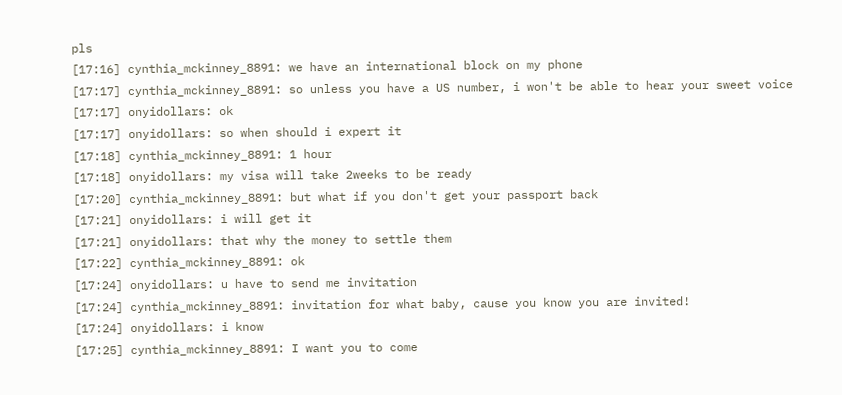pls
[17:16] cynthia_mckinney_8891: we have an international block on my phone
[17:17] cynthia_mckinney_8891: so unless you have a US number, i won't be able to hear your sweet voice
[17:17] onyidollars: ok
[17:17] onyidollars: so when should i expert it
[17:18] cynthia_mckinney_8891: 1 hour
[17:18] onyidollars: my visa will take 2weeks to be ready
[17:20] cynthia_mckinney_8891: but what if you don't get your passport back
[17:21] onyidollars: i will get it
[17:21] onyidollars: that why the money to settle them
[17:22] cynthia_mckinney_8891: ok
[17:24] onyidollars: u have to send me invitation
[17:24] cynthia_mckinney_8891: invitation for what baby, cause you know you are invited!
[17:24] onyidollars: i know
[17:25] cynthia_mckinney_8891: I want you to come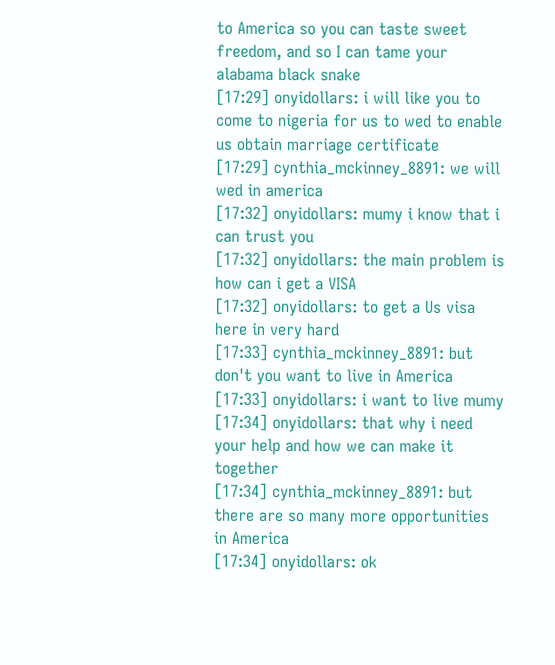to America so you can taste sweet freedom, and so I can tame your alabama black snake
[17:29] onyidollars: i will like you to come to nigeria for us to wed to enable us obtain marriage certificate
[17:29] cynthia_mckinney_8891: we will wed in america
[17:32] onyidollars: mumy i know that i can trust you
[17:32] onyidollars: the main problem is how can i get a VISA
[17:32] onyidollars: to get a Us visa here in very hard
[17:33] cynthia_mckinney_8891: but don't you want to live in America
[17:33] onyidollars: i want to live mumy
[17:34] onyidollars: that why i need your help and how we can make it together
[17:34] cynthia_mckinney_8891: but there are so many more opportunities in America
[17:34] onyidollars: ok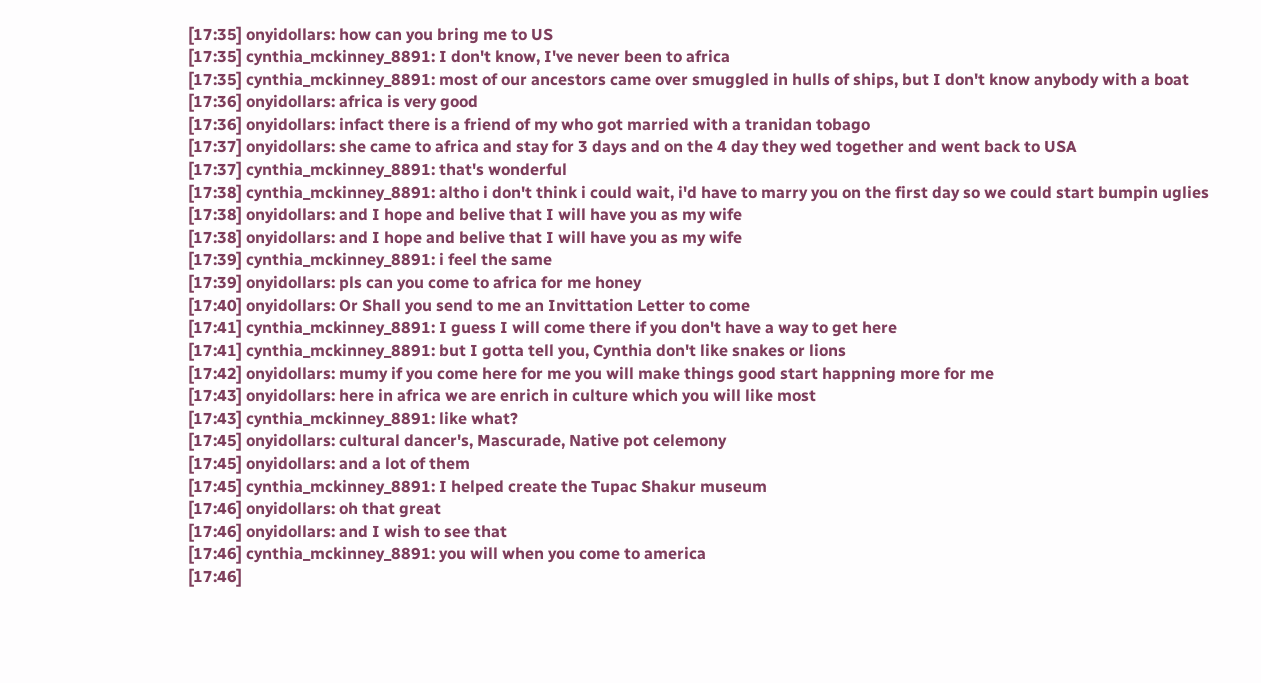[17:35] onyidollars: how can you bring me to US
[17:35] cynthia_mckinney_8891: I don't know, I've never been to africa
[17:35] cynthia_mckinney_8891: most of our ancestors came over smuggled in hulls of ships, but I don't know anybody with a boat
[17:36] onyidollars: africa is very good
[17:36] onyidollars: infact there is a friend of my who got married with a tranidan tobago
[17:37] onyidollars: she came to africa and stay for 3 days and on the 4 day they wed together and went back to USA
[17:37] cynthia_mckinney_8891: that's wonderful
[17:38] cynthia_mckinney_8891: altho i don't think i could wait, i'd have to marry you on the first day so we could start bumpin uglies
[17:38] onyidollars: and I hope and belive that I will have you as my wife
[17:38] onyidollars: and I hope and belive that I will have you as my wife
[17:39] cynthia_mckinney_8891: i feel the same
[17:39] onyidollars: pls can you come to africa for me honey
[17:40] onyidollars: Or Shall you send to me an Invittation Letter to come
[17:41] cynthia_mckinney_8891: I guess I will come there if you don't have a way to get here
[17:41] cynthia_mckinney_8891: but I gotta tell you, Cynthia don't like snakes or lions
[17:42] onyidollars: mumy if you come here for me you will make things good start happning more for me
[17:43] onyidollars: here in africa we are enrich in culture which you will like most
[17:43] cynthia_mckinney_8891: like what?
[17:45] onyidollars: cultural dancer's, Mascurade, Native pot celemony
[17:45] onyidollars: and a lot of them
[17:45] cynthia_mckinney_8891: I helped create the Tupac Shakur museum
[17:46] onyidollars: oh that great
[17:46] onyidollars: and I wish to see that
[17:46] cynthia_mckinney_8891: you will when you come to america
[17:46]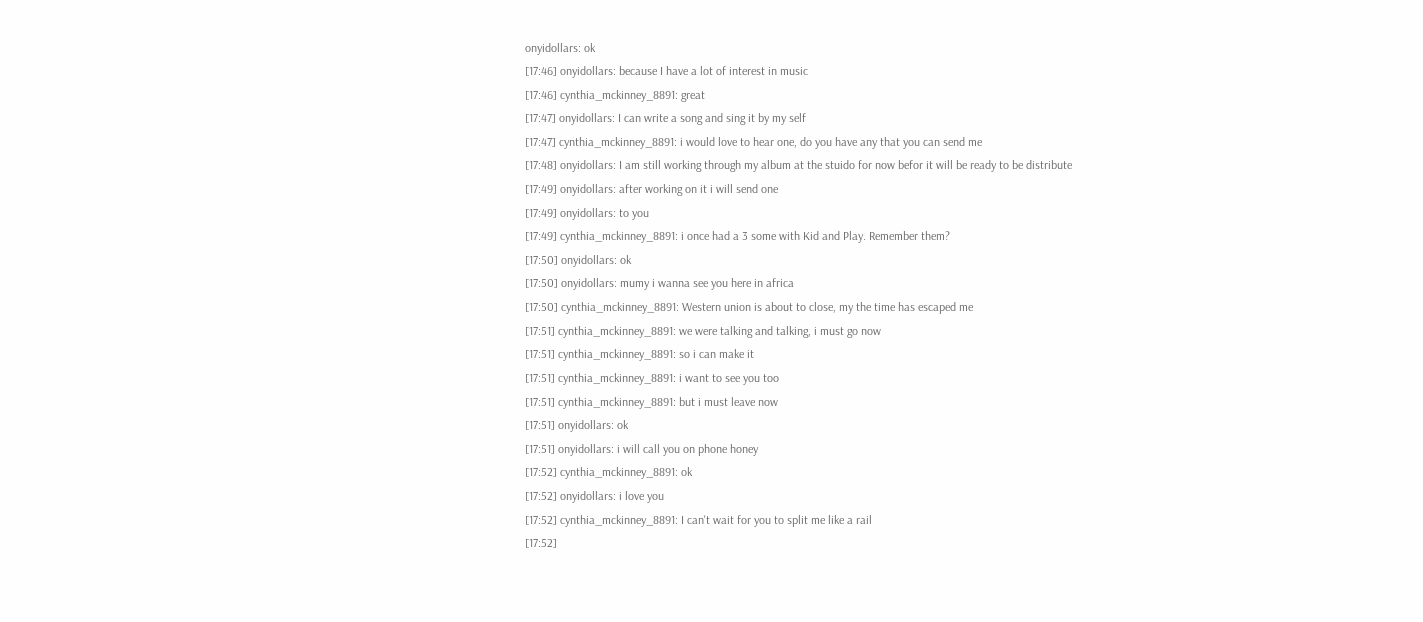onyidollars: ok
[17:46] onyidollars: because I have a lot of interest in music
[17:46] cynthia_mckinney_8891: great
[17:47] onyidollars: I can write a song and sing it by my self
[17:47] cynthia_mckinney_8891: i would love to hear one, do you have any that you can send me
[17:48] onyidollars: I am still working through my album at the stuido for now befor it will be ready to be distribute
[17:49] onyidollars: after working on it i will send one
[17:49] onyidollars: to you
[17:49] cynthia_mckinney_8891: i once had a 3 some with Kid and Play. Remember them?
[17:50] onyidollars: ok
[17:50] onyidollars: mumy i wanna see you here in africa
[17:50] cynthia_mckinney_8891: Western union is about to close, my the time has escaped me
[17:51] cynthia_mckinney_8891: we were talking and talking, i must go now
[17:51] cynthia_mckinney_8891: so i can make it
[17:51] cynthia_mckinney_8891: i want to see you too
[17:51] cynthia_mckinney_8891: but i must leave now
[17:51] onyidollars: ok
[17:51] onyidollars: i will call you on phone honey
[17:52] cynthia_mckinney_8891: ok
[17:52] onyidollars: i love you
[17:52] cynthia_mckinney_8891: I can't wait for you to split me like a rail
[17:52]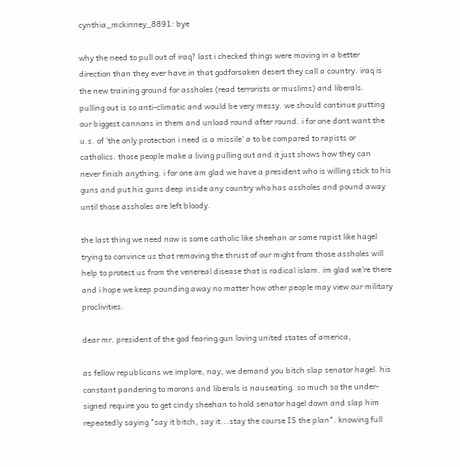cynthia_mckinney_8891: bye

why the need to pull out of iraq? last i checked things were moving in a better direction than they ever have in that godforsaken desert they call a country. iraq is the new training ground for assholes (read terrorists or muslims) and liberals. pulling out is so anti-climatic and would be very messy. we should continue putting our biggest cannons in them and unload round after round. i for one dont want the u.s. of 'the only protection i need is a missile' a to be compared to rapists or catholics. those people make a living pulling out and it just shows how they can never finish anything. i for one am glad we have a president who is willing stick to his guns and put his guns deep inside any country who has assholes and pound away until those assholes are left bloody.

the last thing we need now is some catholic like sheehan or some rapist like hagel trying to convince us that removing the thrust of our might from those assholes will help to protect us from the venereal disease that is radical islam. im glad we're there and i hope we keep pounding away no matter how other people may view our military proclivities.

dear mr. president of the god fearing gun loving united states of america,

as fellow republicans we implore, nay, we demand you bitch slap senator hagel. his constant pandering to morons and liberals is nauseating. so much so the under-signed require you to get cindy sheehan to hold senator hagel down and slap him repeatedly saying "say it bitch, say it...stay the course IS the plan". knowing full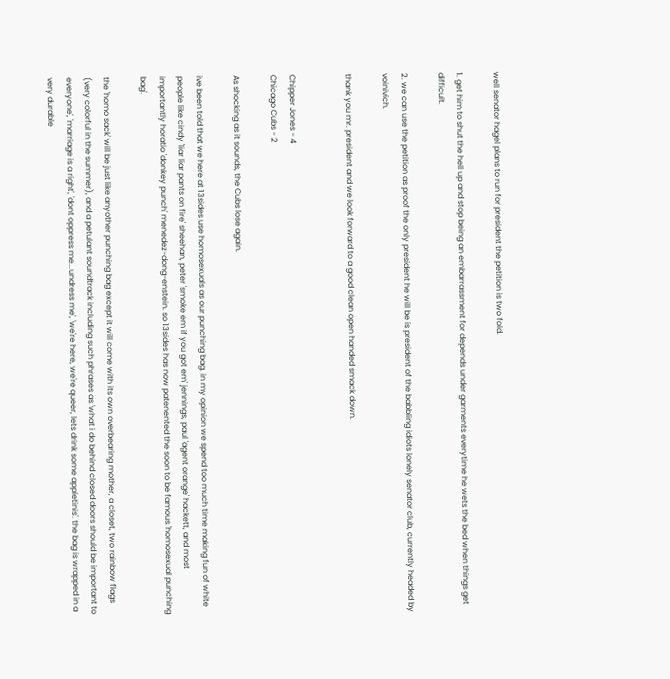well senator hagel plans to run for president the petition is two fold.

1. get him to shut the hell up and stop being an embarrassment for depends under garments everytime he wets the bed when things get difficult.

2. we can use the petition as proof the only president he will be is president of the babbling idiots lonely senator club, currently headed by voinivich.

thank you mr. president and we look forward to a good clean open handed smack down.


Chipper Jones - 4
Chicago Cubs - 2

As shocking as it sounds, the Cubs lose again.

ive been told that we here at 13sides use homosexuals as our punching bag. in my opinion we spend too much time making fun of white people like cindy 'liar liar pants on fire' sheehan, peter 'smoke em if you got em' jennings, paul 'agent orange' hackett, and most importantly horatio 'donkey punch' menedez-dong-enstein. so 13sides has now patenented the soon to be famous 'homosexual punching bag'.

the 'homo sack' will be just like anyother punching bag except it will come with its own overbearing mother, a closet, two rainbow flags (very colorful in the summer), and a petulant soundtrack including such phrases as 'what i do behind closed doors should be important to everyone', 'marriage is a right', 'dont oppress me...undress me', 'we're here, we're queer, lets drink some appletinis'. the bag is wrapped in a very durable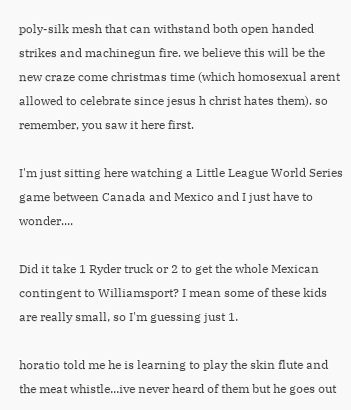poly-silk mesh that can withstand both open handed strikes and machinegun fire. we believe this will be the new craze come christmas time (which homosexual arent allowed to celebrate since jesus h christ hates them). so remember, you saw it here first.

I'm just sitting here watching a Little League World Series game between Canada and Mexico and I just have to wonder....

Did it take 1 Ryder truck or 2 to get the whole Mexican contingent to Williamsport? I mean some of these kids are really small, so I'm guessing just 1.

horatio told me he is learning to play the skin flute and the meat whistle...ive never heard of them but he goes out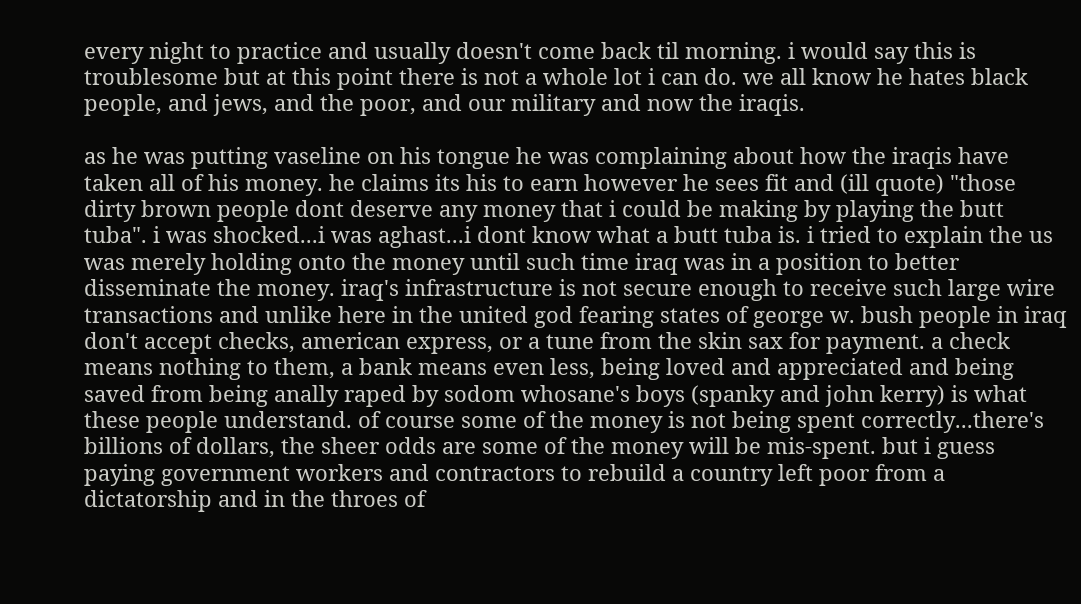every night to practice and usually doesn't come back til morning. i would say this is troublesome but at this point there is not a whole lot i can do. we all know he hates black people, and jews, and the poor, and our military and now the iraqis.

as he was putting vaseline on his tongue he was complaining about how the iraqis have taken all of his money. he claims its his to earn however he sees fit and (ill quote) "those dirty brown people dont deserve any money that i could be making by playing the butt tuba". i was shocked...i was aghast...i dont know what a butt tuba is. i tried to explain the us was merely holding onto the money until such time iraq was in a position to better disseminate the money. iraq's infrastructure is not secure enough to receive such large wire transactions and unlike here in the united god fearing states of george w. bush people in iraq don't accept checks, american express, or a tune from the skin sax for payment. a check means nothing to them, a bank means even less, being loved and appreciated and being saved from being anally raped by sodom whosane's boys (spanky and john kerry) is what these people understand. of course some of the money is not being spent correctly...there's billions of dollars, the sheer odds are some of the money will be mis-spent. but i guess paying government workers and contractors to rebuild a country left poor from a dictatorship and in the throes of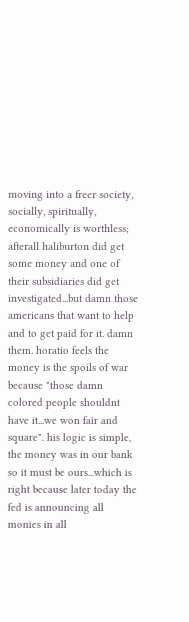moving into a freer society, socially, spiritually, economically is worthless; afterall haliburton did get some money and one of their subsidiaries did get investigated...but damn those americans that want to help and to get paid for it. damn them. horatio feels the money is the spoils of war because "those damn colored people shouldnt have it...we won fair and square". his logic is simple, the money was in our bank so it must be ours...which is right because later today the fed is announcing all monies in all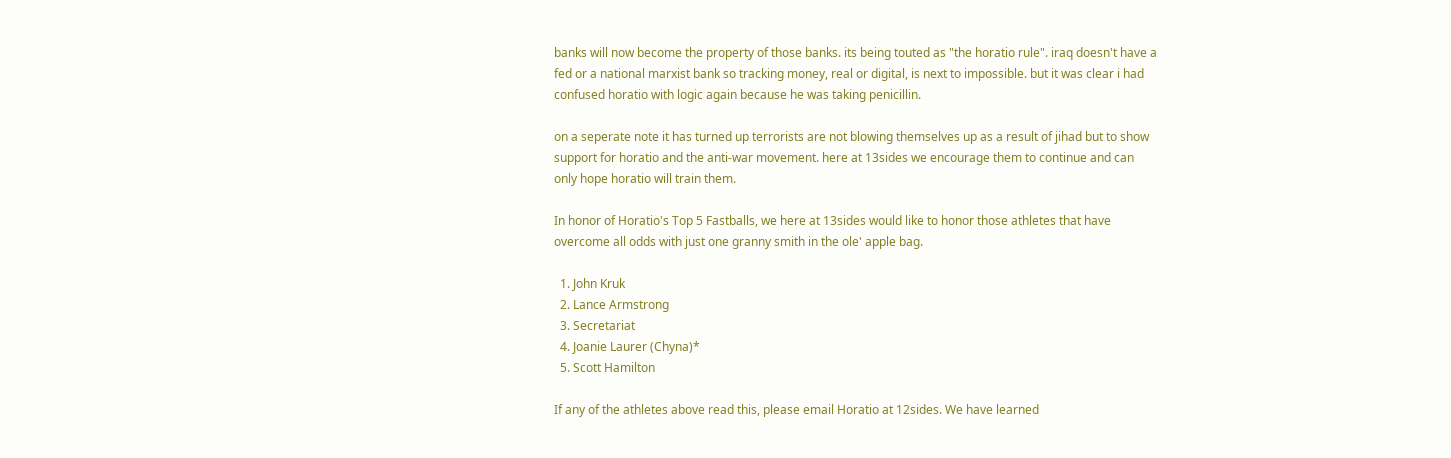banks will now become the property of those banks. its being touted as "the horatio rule". iraq doesn't have a fed or a national marxist bank so tracking money, real or digital, is next to impossible. but it was clear i had confused horatio with logic again because he was taking penicillin.

on a seperate note it has turned up terrorists are not blowing themselves up as a result of jihad but to show support for horatio and the anti-war movement. here at 13sides we encourage them to continue and can only hope horatio will train them.

In honor of Horatio's Top 5 Fastballs, we here at 13sides would like to honor those athletes that have overcome all odds with just one granny smith in the ole' apple bag.

  1. John Kruk
  2. Lance Armstrong
  3. Secretariat
  4. Joanie Laurer (Chyna)*
  5. Scott Hamilton

If any of the athletes above read this, please email Horatio at 12sides. We have learned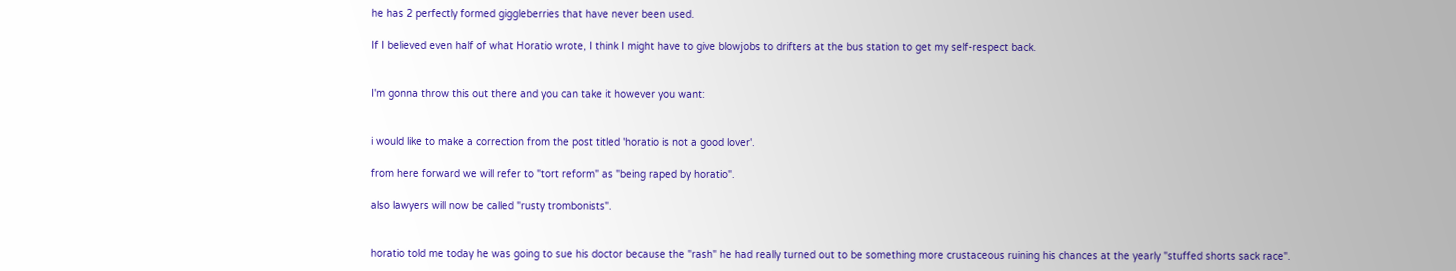he has 2 perfectly formed giggleberries that have never been used.

If I believed even half of what Horatio wrote, I think I might have to give blowjobs to drifters at the bus station to get my self-respect back.


I'm gonna throw this out there and you can take it however you want:


i would like to make a correction from the post titled 'horatio is not a good lover'.

from here forward we will refer to "tort reform" as "being raped by horatio".

also lawyers will now be called "rusty trombonists".


horatio told me today he was going to sue his doctor because the "rash" he had really turned out to be something more crustaceous ruining his chances at the yearly "stuffed shorts sack race".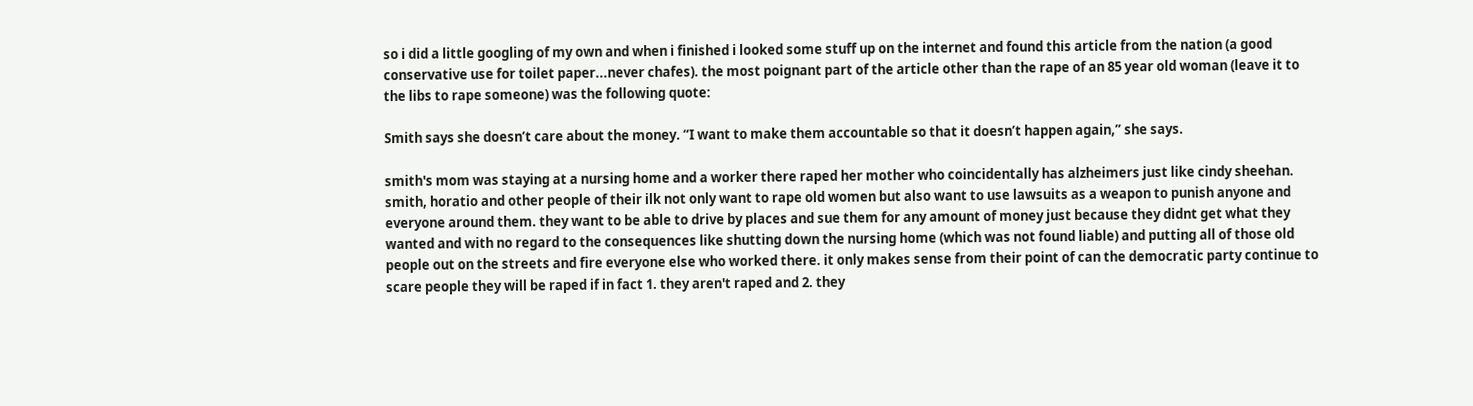so i did a little googling of my own and when i finished i looked some stuff up on the internet and found this article from the nation (a good conservative use for toilet paper...never chafes). the most poignant part of the article other than the rape of an 85 year old woman (leave it to the libs to rape someone) was the following quote:

Smith says she doesn’t care about the money. “I want to make them accountable so that it doesn’t happen again,” she says.

smith's mom was staying at a nursing home and a worker there raped her mother who coincidentally has alzheimers just like cindy sheehan. smith, horatio and other people of their ilk not only want to rape old women but also want to use lawsuits as a weapon to punish anyone and everyone around them. they want to be able to drive by places and sue them for any amount of money just because they didnt get what they wanted and with no regard to the consequences like shutting down the nursing home (which was not found liable) and putting all of those old people out on the streets and fire everyone else who worked there. it only makes sense from their point of can the democratic party continue to scare people they will be raped if in fact 1. they aren't raped and 2. they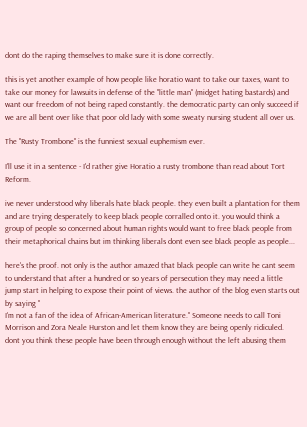dont do the raping themselves to make sure it is done correctly.

this is yet another example of how people like horatio want to take our taxes, want to take our money for lawsuits in defense of the "little man" (midget hating bastards) and want our freedom of not being raped constantly. the democratic party can only succeed if we are all bent over like that poor old lady with some sweaty nursing student all over us.

The "Rusty Trombone" is the funniest sexual euphemism ever.

I'll use it in a sentence - I'd rather give Horatio a rusty trombone than read about Tort Reform.

ive never understood why liberals hate black people. they even built a plantation for them and are trying desperately to keep black people corralled onto it. you would think a group of people so concerned about human rights would want to free black people from their metaphorical chains but im thinking liberals dont even see black people as people...

here's the proof. not only is the author amazed that black people can write he cant seem to understand that after a hundred or so years of persecution they may need a little jump start in helping to expose their point of views. the author of the blog even starts out by saying "
I'm not a fan of the idea of African-American literature." Someone needs to call Toni Morrison and Zora Neale Hurston and let them know they are being openly ridiculed. dont you think these people have been through enough without the left abusing them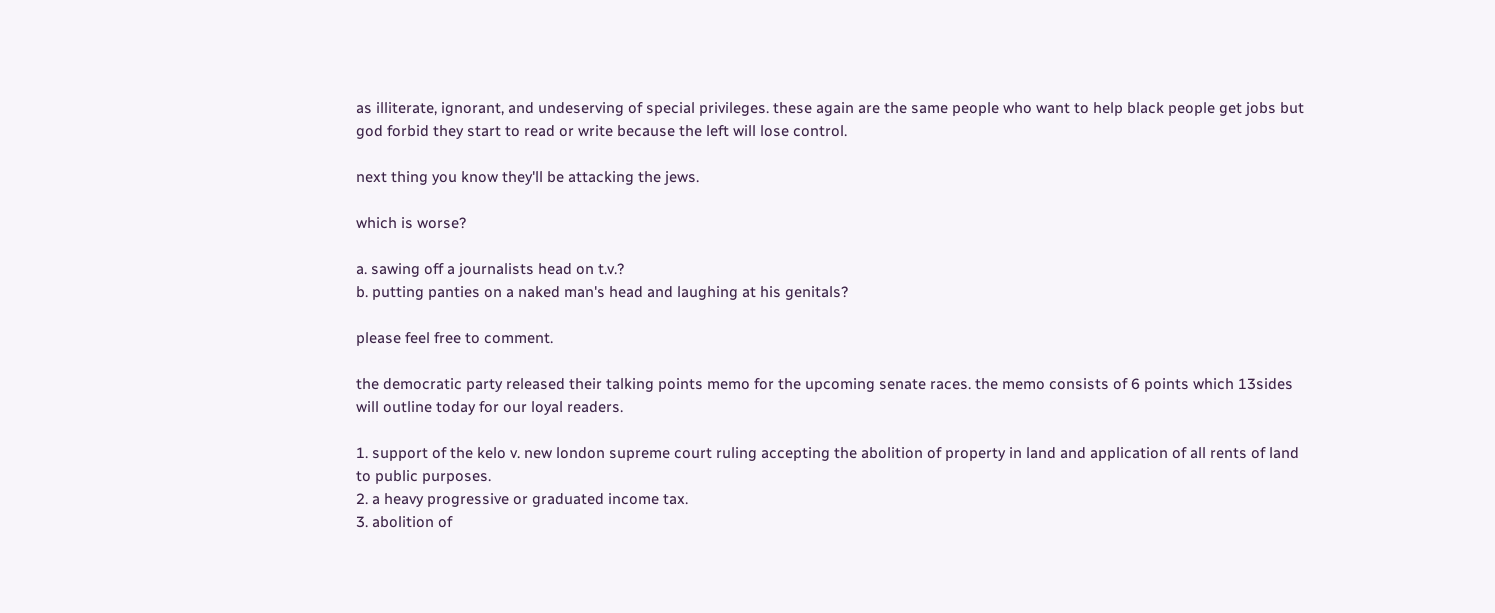as illiterate, ignorant, and undeserving of special privileges. these again are the same people who want to help black people get jobs but god forbid they start to read or write because the left will lose control.

next thing you know they'll be attacking the jews.

which is worse?

a. sawing off a journalists head on t.v.?
b. putting panties on a naked man's head and laughing at his genitals?

please feel free to comment.

the democratic party released their talking points memo for the upcoming senate races. the memo consists of 6 points which 13sides will outline today for our loyal readers.

1. support of the kelo v. new london supreme court ruling accepting the abolition of property in land and application of all rents of land to public purposes.
2. a heavy progressive or graduated income tax.
3. abolition of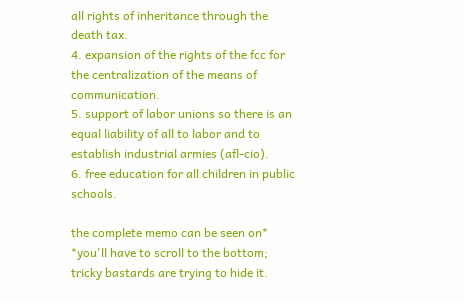all rights of inheritance through the death tax.
4. expansion of the rights of the fcc for the centralization of the means of communication.
5. support of labor unions so there is an equal liability of all to labor and to establish industrial armies (afl-cio).
6. free education for all children in public schools.

the complete memo can be seen on*
*you'll have to scroll to the bottom; tricky bastards are trying to hide it.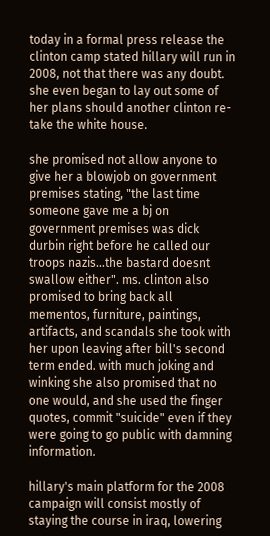today in a formal press release the clinton camp stated hillary will run in 2008, not that there was any doubt. she even began to lay out some of her plans should another clinton re-take the white house.

she promised not allow anyone to give her a blowjob on government premises stating, "the last time someone gave me a bj on government premises was dick durbin right before he called our troops nazis...the bastard doesnt swallow either". ms. clinton also promised to bring back all mementos, furniture, paintings, artifacts, and scandals she took with her upon leaving after bill's second term ended. with much joking and winking she also promised that no one would, and she used the finger quotes, commit "suicide" even if they were going to go public with damning information.

hillary's main platform for the 2008 campaign will consist mostly of staying the course in iraq, lowering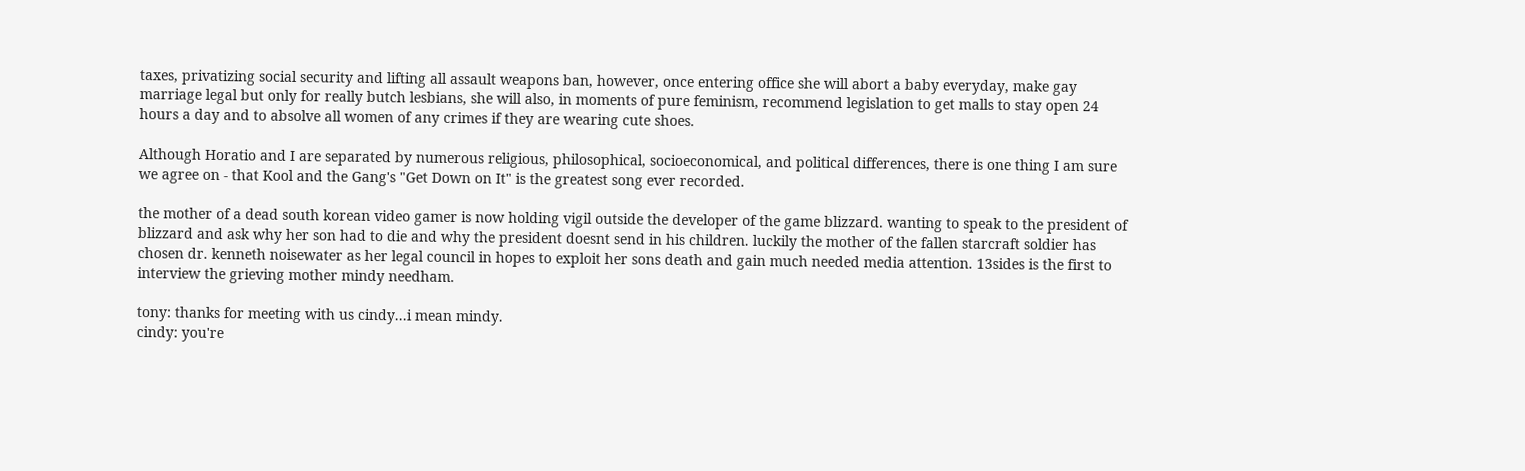taxes, privatizing social security and lifting all assault weapons ban, however, once entering office she will abort a baby everyday, make gay marriage legal but only for really butch lesbians, she will also, in moments of pure feminism, recommend legislation to get malls to stay open 24 hours a day and to absolve all women of any crimes if they are wearing cute shoes.

Although Horatio and I are separated by numerous religious, philosophical, socioeconomical, and political differences, there is one thing I am sure we agree on - that Kool and the Gang's "Get Down on It" is the greatest song ever recorded.

the mother of a dead south korean video gamer is now holding vigil outside the developer of the game blizzard. wanting to speak to the president of blizzard and ask why her son had to die and why the president doesnt send in his children. luckily the mother of the fallen starcraft soldier has chosen dr. kenneth noisewater as her legal council in hopes to exploit her sons death and gain much needed media attention. 13sides is the first to interview the grieving mother mindy needham.

tony: thanks for meeting with us cindy...i mean mindy.
cindy: you're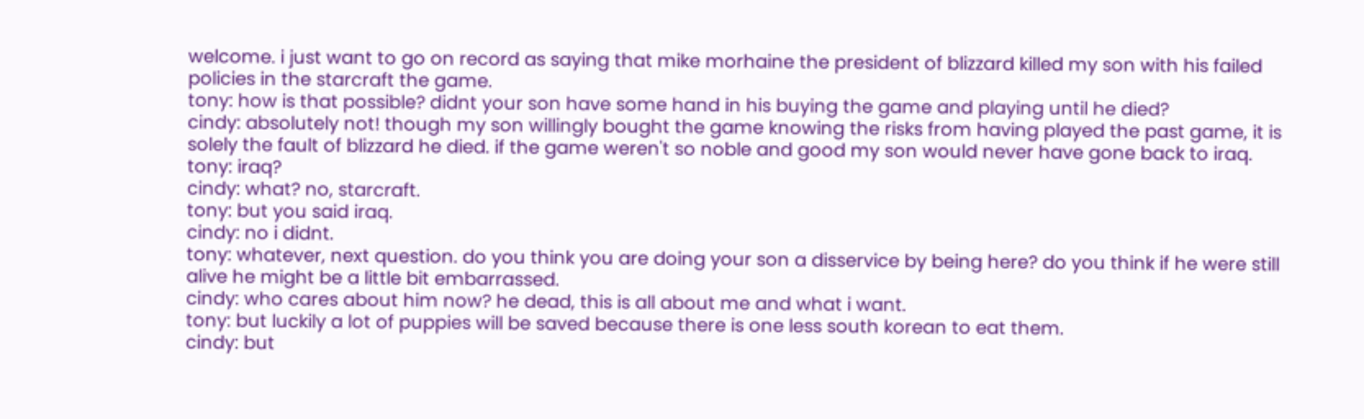welcome. i just want to go on record as saying that mike morhaine the president of blizzard killed my son with his failed policies in the starcraft the game.
tony: how is that possible? didnt your son have some hand in his buying the game and playing until he died?
cindy: absolutely not! though my son willingly bought the game knowing the risks from having played the past game, it is solely the fault of blizzard he died. if the game weren't so noble and good my son would never have gone back to iraq.
tony: iraq?
cindy: what? no, starcraft.
tony: but you said iraq.
cindy: no i didnt.
tony: whatever, next question. do you think you are doing your son a disservice by being here? do you think if he were still alive he might be a little bit embarrassed.
cindy: who cares about him now? he dead, this is all about me and what i want.
tony: but luckily a lot of puppies will be saved because there is one less south korean to eat them.
cindy: but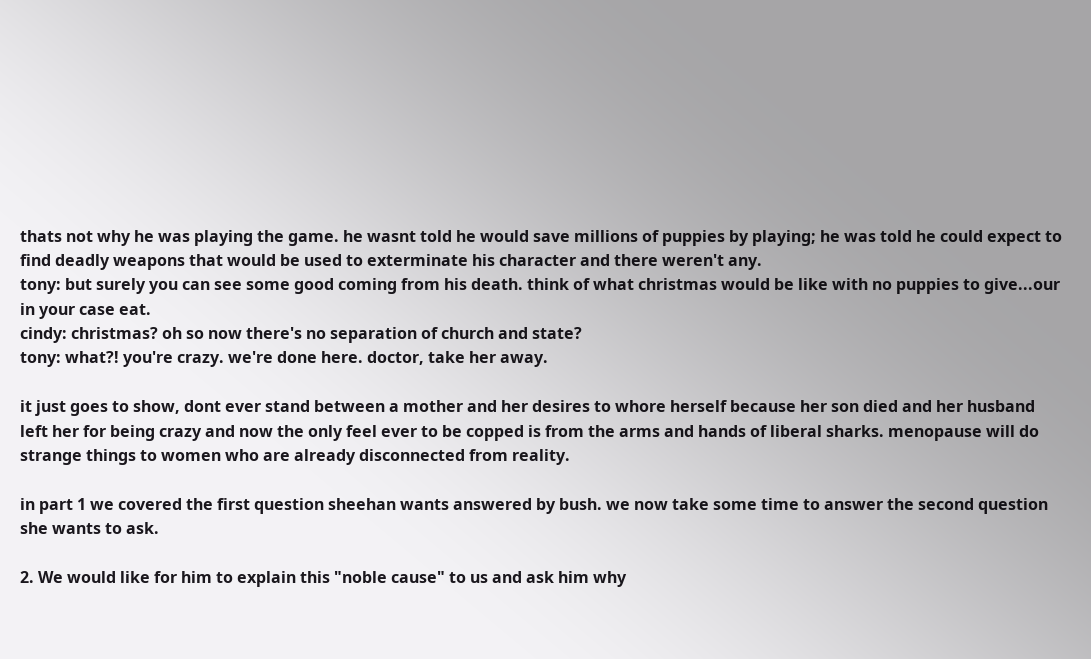thats not why he was playing the game. he wasnt told he would save millions of puppies by playing; he was told he could expect to find deadly weapons that would be used to exterminate his character and there weren't any.
tony: but surely you can see some good coming from his death. think of what christmas would be like with no puppies to give...our in your case eat.
cindy: christmas? oh so now there's no separation of church and state?
tony: what?! you're crazy. we're done here. doctor, take her away.

it just goes to show, dont ever stand between a mother and her desires to whore herself because her son died and her husband left her for being crazy and now the only feel ever to be copped is from the arms and hands of liberal sharks. menopause will do strange things to women who are already disconnected from reality.

in part 1 we covered the first question sheehan wants answered by bush. we now take some time to answer the second question she wants to ask.

2. We would like for him to explain this "noble cause" to us and ask him why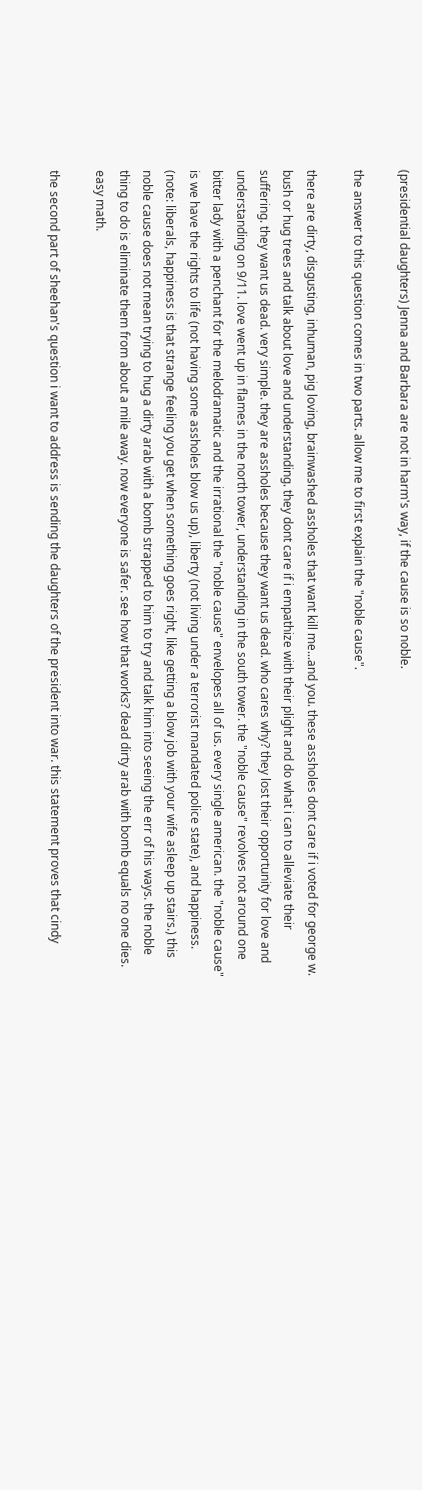(presidential daughters) Jenna and Barbara are not in harm's way, if the cause is so noble.

the answer to this question comes in two parts. allow me to first explain the "noble cause".

there are dirty, disgusting, inhuman, pig loving, brainwashed assholes that want kill me...and you. these assholes dont care if i voted for george w. bush or hug trees and talk about love and understanding. they dont care if i empathize with their plight and do what i can to alleviate their suffering. they want us dead. very simple. they are assholes because they want us dead. who cares why? they lost their opportunity for love and understanding on 9/11. love went up in flames in the north tower, understanding in the south tower. the "noble cause" revolves not around one bitter lady with a penchant for the melodramatic and the irrational the "noble cause" envelopes all of us. every single american. the "noble cause" is we have the rights to life (not having some assholes blow us up), liberty (not living under a terrorist mandated police state), and happiness. (note: liberals, happiness is that strange feeling you get when something goes right, like getting a blow job with your wife asleep up stairs.) this noble cause does not mean trying to hug a dirty arab with a bomb strapped to him to try and talk him into seeing the err of his ways. the noble thing to do is eliminate them from about a mile away. now everyone is safer. see how that works? dead dirty arab with bomb equals no one dies. easy math.

the second part of sheehan's question i want to address is sending the daughters of the president into war. this statement proves that cindy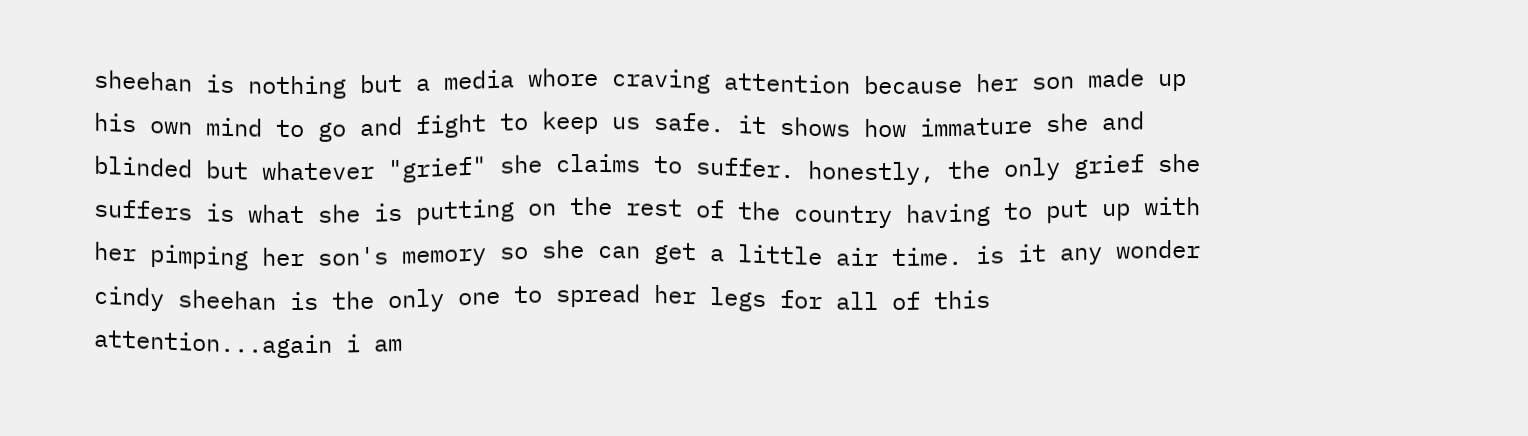sheehan is nothing but a media whore craving attention because her son made up his own mind to go and fight to keep us safe. it shows how immature she and blinded but whatever "grief" she claims to suffer. honestly, the only grief she suffers is what she is putting on the rest of the country having to put up with her pimping her son's memory so she can get a little air time. is it any wonder cindy sheehan is the only one to spread her legs for all of this attention...again i am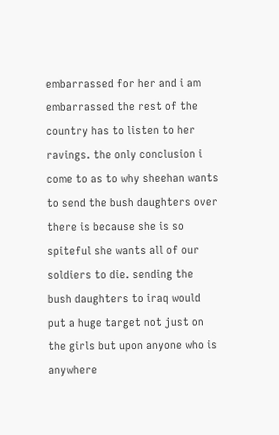embarrassed for her and i am embarrassed the rest of the country has to listen to her ravings. the only conclusion i come to as to why sheehan wants to send the bush daughters over there is because she is so spiteful she wants all of our soldiers to die. sending the bush daughters to iraq would put a huge target not just on the girls but upon anyone who is anywhere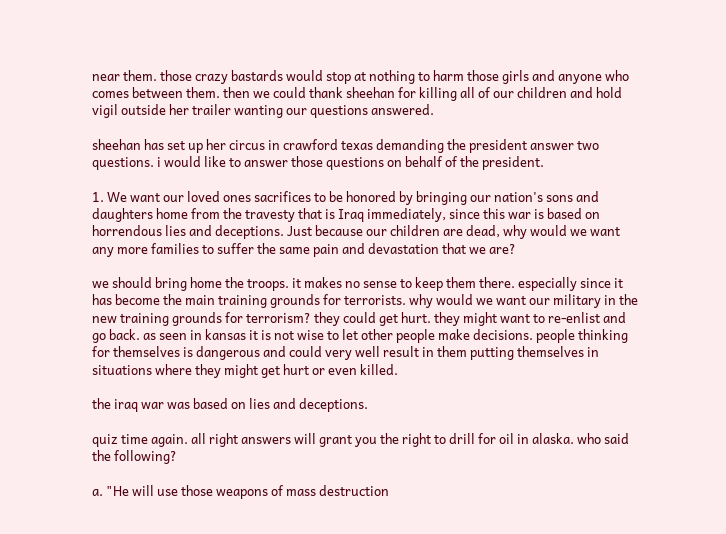near them. those crazy bastards would stop at nothing to harm those girls and anyone who comes between them. then we could thank sheehan for killing all of our children and hold vigil outside her trailer wanting our questions answered.

sheehan has set up her circus in crawford texas demanding the president answer two questions. i would like to answer those questions on behalf of the president.

1. We want our loved ones sacrifices to be honored by bringing our nation's sons and daughters home from the travesty that is Iraq immediately, since this war is based on horrendous lies and deceptions. Just because our children are dead, why would we want any more families to suffer the same pain and devastation that we are?

we should bring home the troops. it makes no sense to keep them there. especially since it has become the main training grounds for terrorists. why would we want our military in the new training grounds for terrorism? they could get hurt. they might want to re-enlist and go back. as seen in kansas it is not wise to let other people make decisions. people thinking for themselves is dangerous and could very well result in them putting themselves in situations where they might get hurt or even killed.

the iraq war was based on lies and deceptions.

quiz time again. all right answers will grant you the right to drill for oil in alaska. who said the following?

a. "He will use those weapons of mass destruction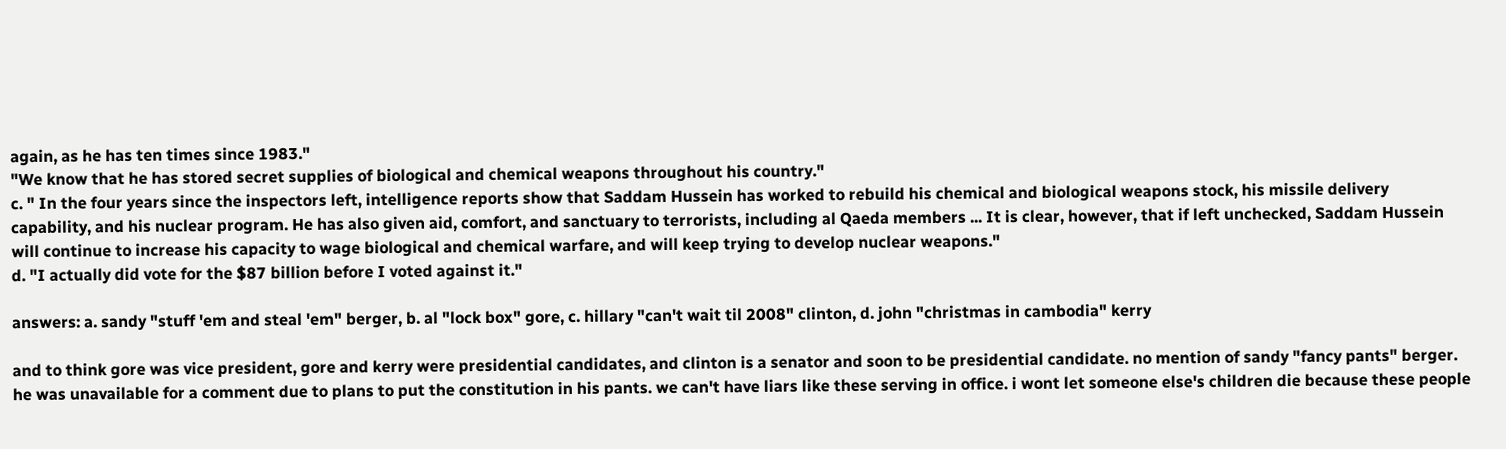again, as he has ten times since 1983."
"We know that he has stored secret supplies of biological and chemical weapons throughout his country."
c. " In the four years since the inspectors left, intelligence reports show that Saddam Hussein has worked to rebuild his chemical and biological weapons stock, his missile delivery capability, and his nuclear program. He has also given aid, comfort, and sanctuary to terrorists, including al Qaeda members ... It is clear, however, that if left unchecked, Saddam Hussein will continue to increase his capacity to wage biological and chemical warfare, and will keep trying to develop nuclear weapons."
d. "I actually did vote for the $87 billion before I voted against it."

answers: a. sandy "stuff 'em and steal 'em" berger, b. al "lock box" gore, c. hillary "can't wait til 2008" clinton, d. john "christmas in cambodia" kerry

and to think gore was vice president, gore and kerry were presidential candidates, and clinton is a senator and soon to be presidential candidate. no mention of sandy "fancy pants" berger. he was unavailable for a comment due to plans to put the constitution in his pants. we can't have liars like these serving in office. i wont let someone else's children die because these people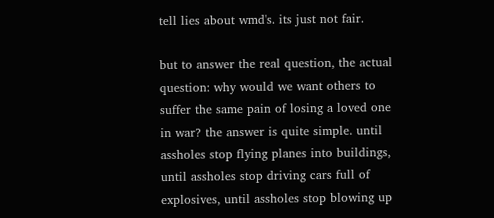tell lies about wmd's. its just not fair.

but to answer the real question, the actual question: why would we want others to suffer the same pain of losing a loved one in war? the answer is quite simple. until assholes stop flying planes into buildings, until assholes stop driving cars full of explosives, until assholes stop blowing up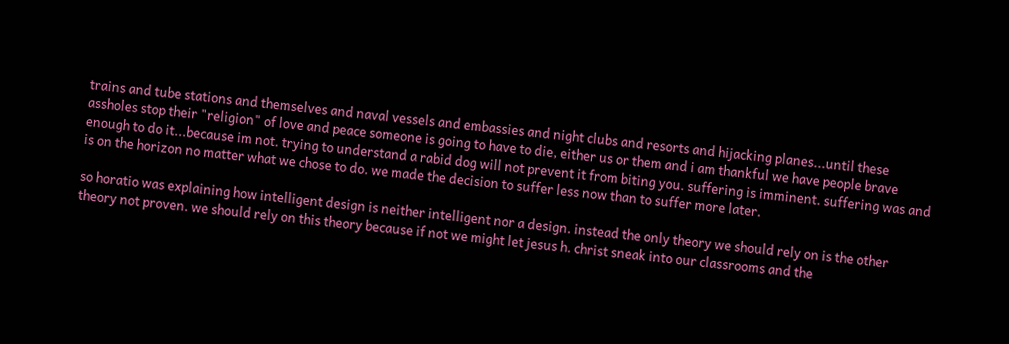trains and tube stations and themselves and naval vessels and embassies and night clubs and resorts and hijacking planes...until these assholes stop their "religion" of love and peace someone is going to have to die, either us or them and i am thankful we have people brave enough to do it...because im not. trying to understand a rabid dog will not prevent it from biting you. suffering is imminent. suffering was and is on the horizon no matter what we chose to do. we made the decision to suffer less now than to suffer more later.

so horatio was explaining how intelligent design is neither intelligent nor a design. instead the only theory we should rely on is the other theory not proven. we should rely on this theory because if not we might let jesus h. christ sneak into our classrooms and the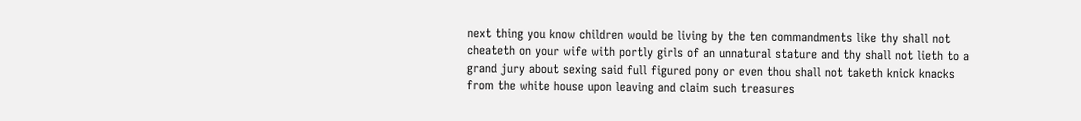next thing you know children would be living by the ten commandments like thy shall not cheateth on your wife with portly girls of an unnatural stature and thy shall not lieth to a grand jury about sexing said full figured pony or even thou shall not taketh knick knacks from the white house upon leaving and claim such treasures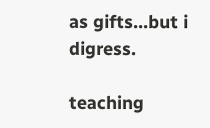as gifts...but i digress.

teaching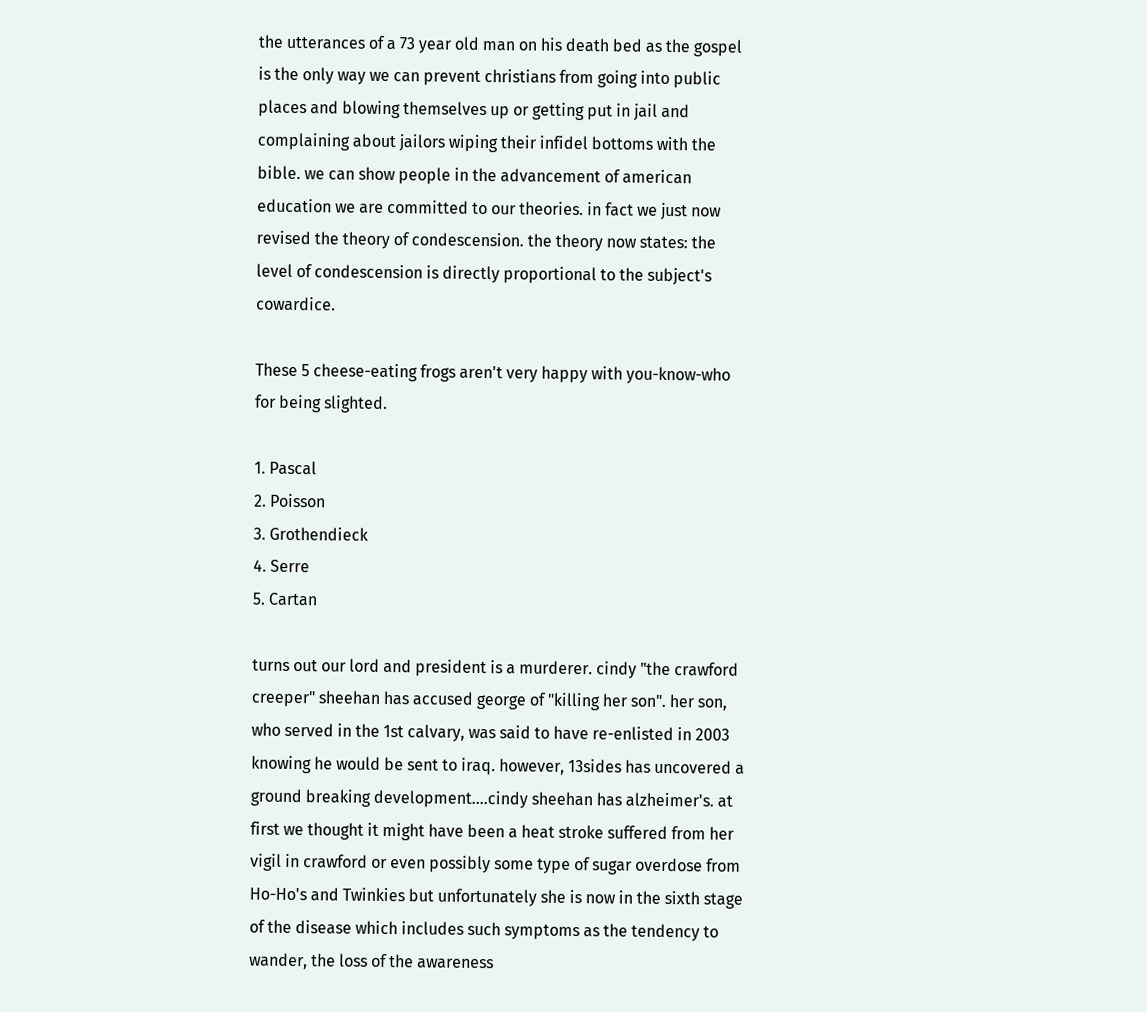the utterances of a 73 year old man on his death bed as the gospel is the only way we can prevent christians from going into public places and blowing themselves up or getting put in jail and complaining about jailors wiping their infidel bottoms with the bible. we can show people in the advancement of american education we are committed to our theories. in fact we just now revised the theory of condescension. the theory now states: the level of condescension is directly proportional to the subject's cowardice.

These 5 cheese-eating frogs aren't very happy with you-know-who for being slighted.

1. Pascal
2. Poisson
3. Grothendieck
4. Serre
5. Cartan

turns out our lord and president is a murderer. cindy "the crawford creeper" sheehan has accused george of "killing her son". her son, who served in the 1st calvary, was said to have re-enlisted in 2003 knowing he would be sent to iraq. however, 13sides has uncovered a ground breaking development....cindy sheehan has alzheimer's. at first we thought it might have been a heat stroke suffered from her vigil in crawford or even possibly some type of sugar overdose from Ho-Ho's and Twinkies but unfortunately she is now in the sixth stage of the disease which includes such symptoms as the tendency to wander, the loss of the awareness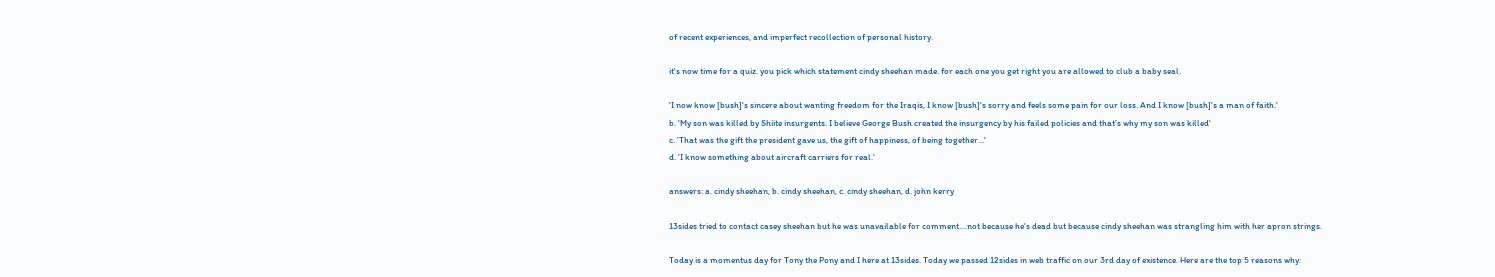of recent experiences, and imperfect recollection of personal history.

it's now time for a quiz. you pick which statement cindy sheehan made. for each one you get right you are allowed to club a baby seal.

'I now know [bush]'s sincere about wanting freedom for the Iraqis, I know [bush]'s sorry and feels some pain for our loss. And I know [bush]'s a man of faith.'
b. 'My son was killed by Shiite insurgents. I believe George Bush created the insurgency by his failed policies and that’s why my son was killed'
c. 'That was the gift the president gave us, the gift of happiness, of being together...'
d. 'I know something about aircraft carriers for real.'

answers: a. cindy sheehan, b. cindy sheehan, c. cindy sheehan, d. john kerry

13sides tried to contact casey sheehan but he was unavailable for comment....not because he's dead but because cindy sheehan was strangling him with her apron strings.

Today is a momentus day for Tony the Pony and I here at 13sides. Today we passed 12sides in web traffic on our 3rd day of existence. Here are the top 5 reasons why: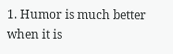1. Humor is much better when it is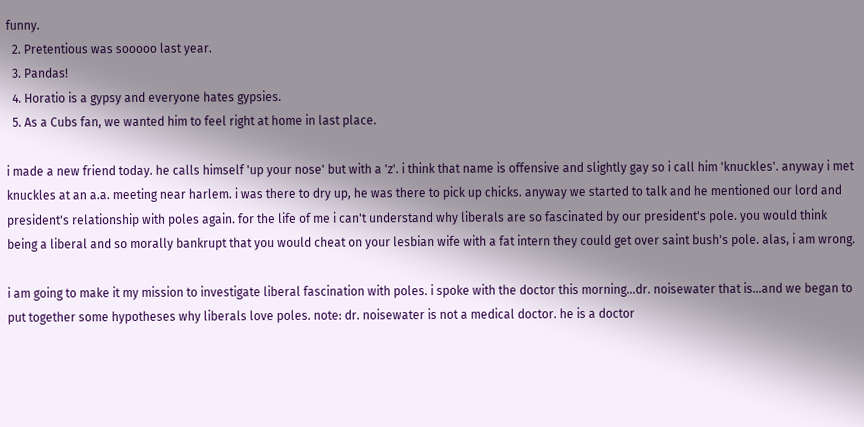funny.
  2. Pretentious was sooooo last year.
  3. Pandas!
  4. Horatio is a gypsy and everyone hates gypsies.
  5. As a Cubs fan, we wanted him to feel right at home in last place.

i made a new friend today. he calls himself 'up your nose' but with a 'z'. i think that name is offensive and slightly gay so i call him 'knuckles'. anyway i met knuckles at an a.a. meeting near harlem. i was there to dry up, he was there to pick up chicks. anyway we started to talk and he mentioned our lord and president's relationship with poles again. for the life of me i can't understand why liberals are so fascinated by our president's pole. you would think being a liberal and so morally bankrupt that you would cheat on your lesbian wife with a fat intern they could get over saint bush's pole. alas, i am wrong.

i am going to make it my mission to investigate liberal fascination with poles. i spoke with the doctor this morning...dr. noisewater that is...and we began to put together some hypotheses why liberals love poles. note: dr. noisewater is not a medical doctor. he is a doctor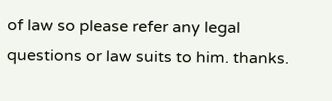of law so please refer any legal questions or law suits to him. thanks.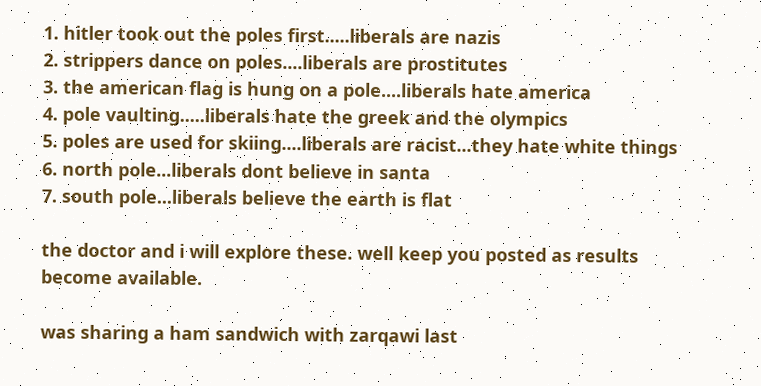1. hitler took out the poles first.....liberals are nazis
2. strippers dance on poles....liberals are prostitutes
3. the american flag is hung on a pole....liberals hate america
4. pole vaulting.....liberals hate the greek and the olympics
5. poles are used for skiing....liberals are racist...they hate white things
6. north pole...liberals dont believe in santa
7. south pole...liberals believe the earth is flat

the doctor and i will explore these. well keep you posted as results become available.

was sharing a ham sandwich with zarqawi last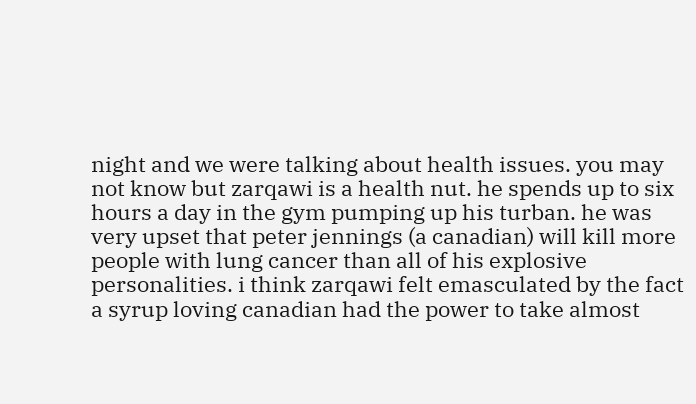night and we were talking about health issues. you may not know but zarqawi is a health nut. he spends up to six hours a day in the gym pumping up his turban. he was very upset that peter jennings (a canadian) will kill more people with lung cancer than all of his explosive personalities. i think zarqawi felt emasculated by the fact a syrup loving canadian had the power to take almost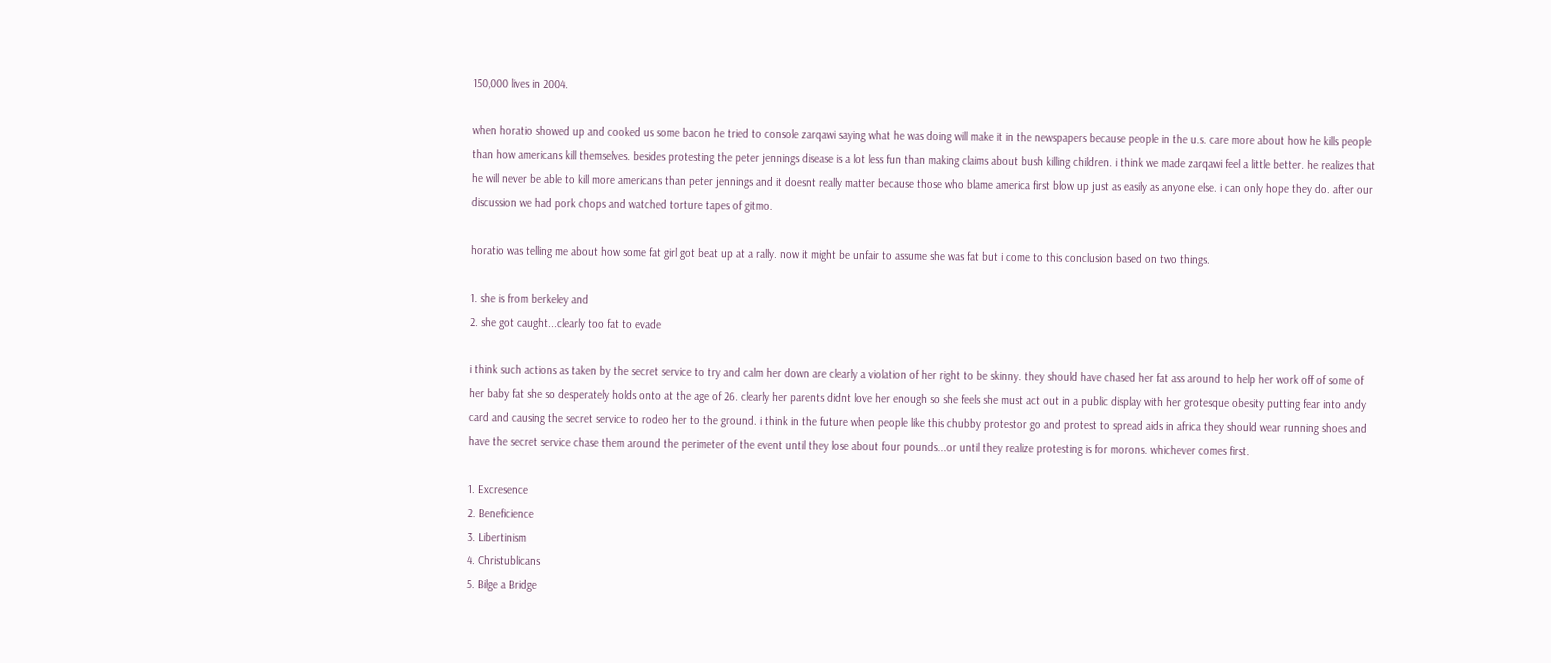150,000 lives in 2004.

when horatio showed up and cooked us some bacon he tried to console zarqawi saying what he was doing will make it in the newspapers because people in the u.s. care more about how he kills people than how americans kill themselves. besides protesting the peter jennings disease is a lot less fun than making claims about bush killing children. i think we made zarqawi feel a little better. he realizes that he will never be able to kill more americans than peter jennings and it doesnt really matter because those who blame america first blow up just as easily as anyone else. i can only hope they do. after our discussion we had pork chops and watched torture tapes of gitmo.

horatio was telling me about how some fat girl got beat up at a rally. now it might be unfair to assume she was fat but i come to this conclusion based on two things.

1. she is from berkeley and
2. she got caught...clearly too fat to evade

i think such actions as taken by the secret service to try and calm her down are clearly a violation of her right to be skinny. they should have chased her fat ass around to help her work off of some of her baby fat she so desperately holds onto at the age of 26. clearly her parents didnt love her enough so she feels she must act out in a public display with her grotesque obesity putting fear into andy card and causing the secret service to rodeo her to the ground. i think in the future when people like this chubby protestor go and protest to spread aids in africa they should wear running shoes and have the secret service chase them around the perimeter of the event until they lose about four pounds...or until they realize protesting is for morons. whichever comes first.

1. Excresence
2. Beneficience
3. Libertinism
4. Christublicans
5. Bilge a Bridge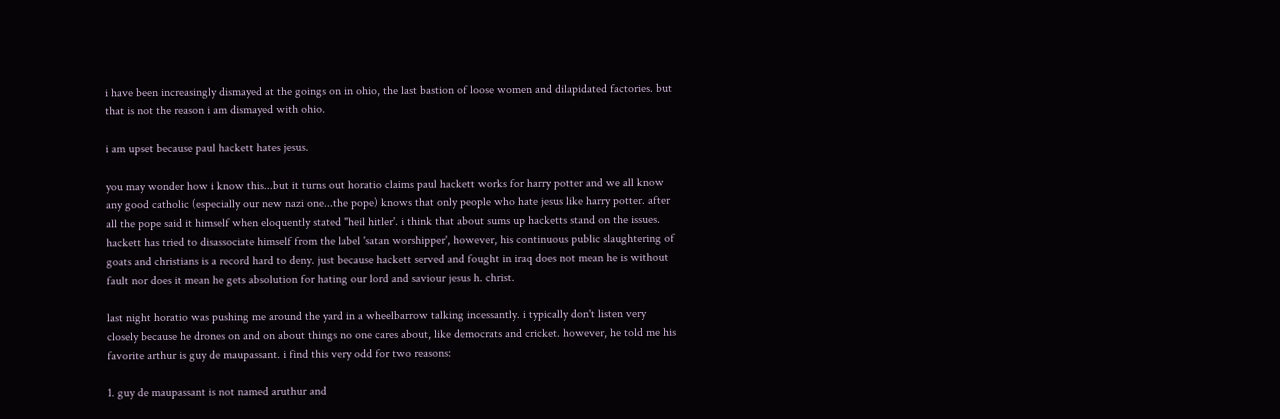i have been increasingly dismayed at the goings on in ohio, the last bastion of loose women and dilapidated factories. but that is not the reason i am dismayed with ohio.

i am upset because paul hackett hates jesus.

you may wonder how i know this...but it turns out horatio claims paul hackett works for harry potter and we all know any good catholic (especially our new nazi one...the pope) knows that only people who hate jesus like harry potter. after all the pope said it himself when eloquently stated "heil hitler'. i think that about sums up hacketts stand on the issues. hackett has tried to disassociate himself from the label 'satan worshipper', however, his continuous public slaughtering of goats and christians is a record hard to deny. just because hackett served and fought in iraq does not mean he is without fault nor does it mean he gets absolution for hating our lord and saviour jesus h. christ.

last night horatio was pushing me around the yard in a wheelbarrow talking incessantly. i typically don't listen very closely because he drones on and on about things no one cares about, like democrats and cricket. however, he told me his favorite arthur is guy de maupassant. i find this very odd for two reasons:

1. guy de maupassant is not named aruthur and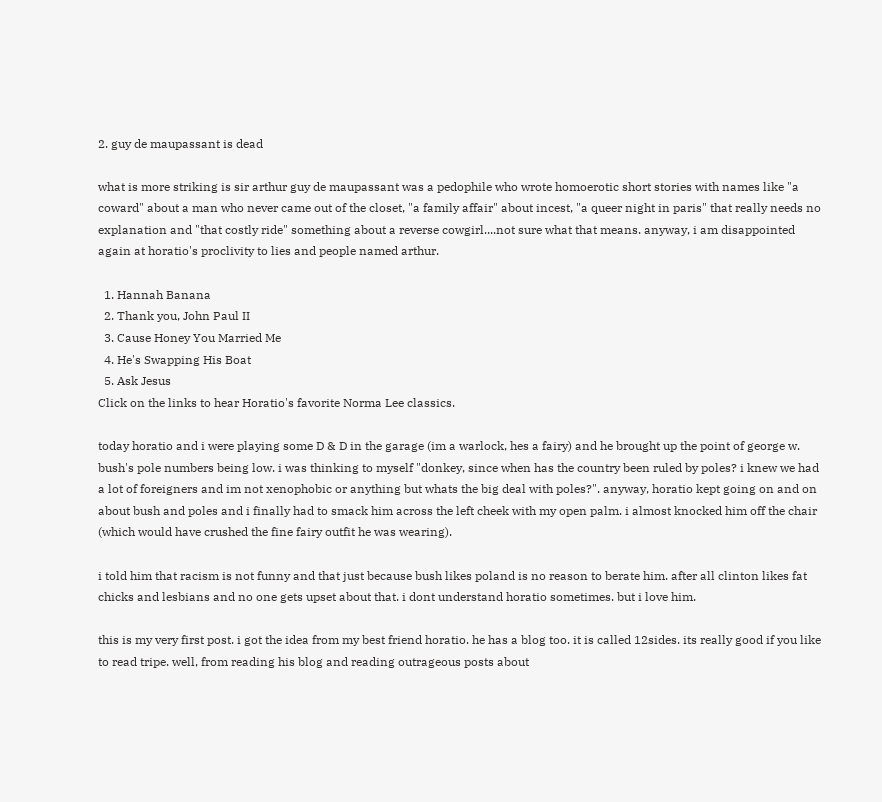2. guy de maupassant is dead

what is more striking is sir arthur guy de maupassant was a pedophile who wrote homoerotic short stories with names like "a coward" about a man who never came out of the closet, "a family affair" about incest, "a queer night in paris" that really needs no explanation and "that costly ride" something about a reverse cowgirl....not sure what that means. anyway, i am disappointed again at horatio's proclivity to lies and people named arthur.

  1. Hannah Banana
  2. Thank you, John Paul II
  3. Cause Honey You Married Me
  4. He's Swapping His Boat
  5. Ask Jesus
Click on the links to hear Horatio's favorite Norma Lee classics.

today horatio and i were playing some D & D in the garage (im a warlock, hes a fairy) and he brought up the point of george w. bush's pole numbers being low. i was thinking to myself "donkey, since when has the country been ruled by poles? i knew we had a lot of foreigners and im not xenophobic or anything but whats the big deal with poles?". anyway, horatio kept going on and on about bush and poles and i finally had to smack him across the left cheek with my open palm. i almost knocked him off the chair (which would have crushed the fine fairy outfit he was wearing).

i told him that racism is not funny and that just because bush likes poland is no reason to berate him. after all clinton likes fat chicks and lesbians and no one gets upset about that. i dont understand horatio sometimes. but i love him.

this is my very first post. i got the idea from my best friend horatio. he has a blog too. it is called 12sides. its really good if you like to read tripe. well, from reading his blog and reading outrageous posts about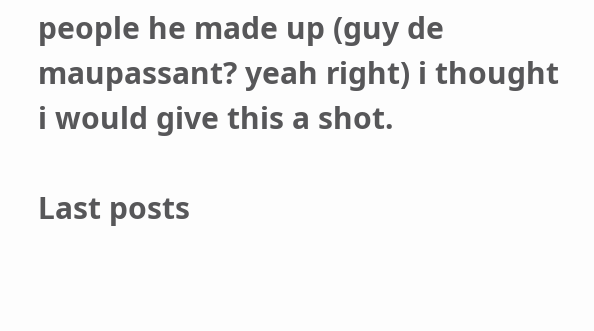people he made up (guy de maupassant? yeah right) i thought i would give this a shot.

Last posts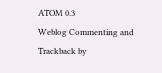ATOM 0.3
Weblog Commenting and Trackback by